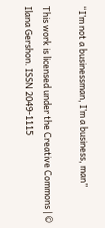“I’m not a businessman, I’m a business, man”

This work is licensed under the Creative Commons | © Ilana Gershon. ISSN 2049-1115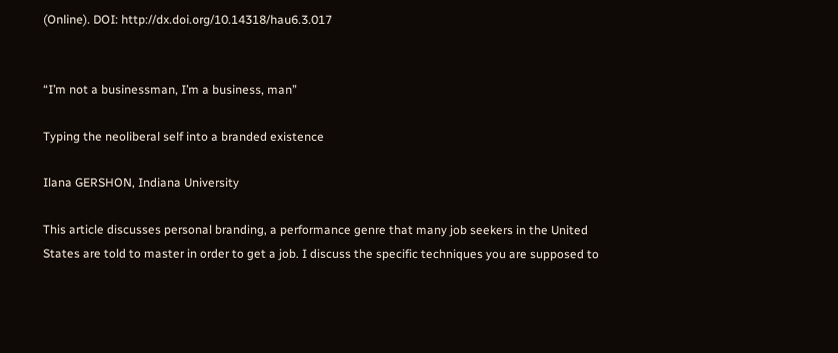(Online). DOI: http://dx.doi.org/10.14318/hau6.3.017


“I’m not a businessman, I’m a business, man”

Typing the neoliberal self into a branded existence

Ilana GERSHON, Indiana University

This article discusses personal branding, a performance genre that many job seekers in the United States are told to master in order to get a job. I discuss the specific techniques you are supposed to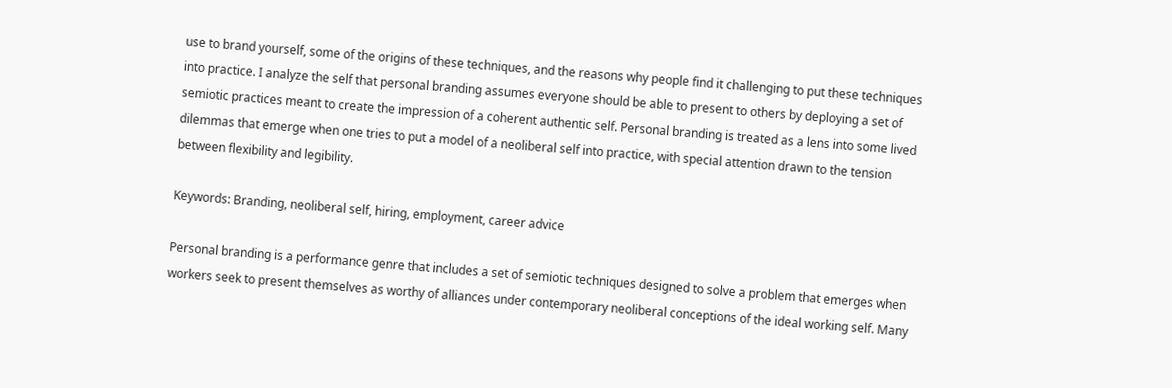use to brand yourself, some of the origins of these techniques, and the reasons why people find it challenging to put these techniques into practice. I analyze the self that personal branding assumes everyone should be able to present to others by deploying a set of semiotic practices meant to create the impression of a coherent authentic self. Personal branding is treated as a lens into some lived dilemmas that emerge when one tries to put a model of a neoliberal self into practice, with special attention drawn to the tension between flexibility and legibility.

Keywords: Branding, neoliberal self, hiring, employment, career advice

Personal branding is a performance genre that includes a set of semiotic techniques designed to solve a problem that emerges when workers seek to present themselves as worthy of alliances under contemporary neoliberal conceptions of the ideal working self. Many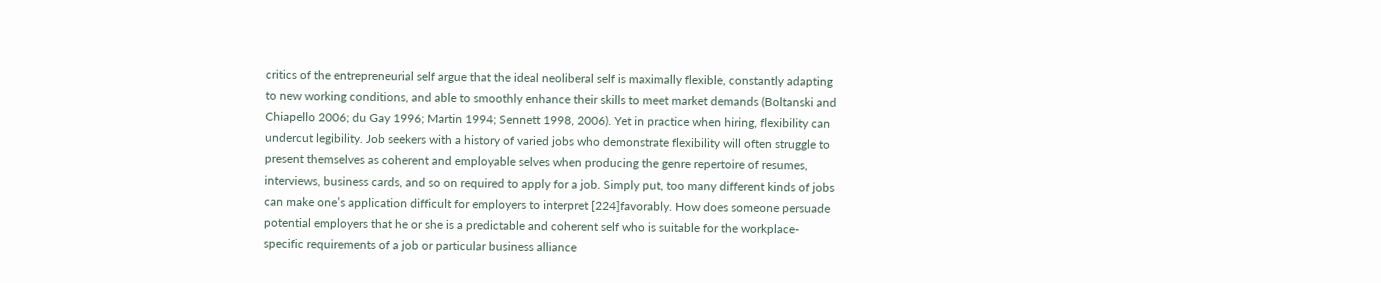critics of the entrepreneurial self argue that the ideal neoliberal self is maximally flexible, constantly adapting to new working conditions, and able to smoothly enhance their skills to meet market demands (Boltanski and Chiapello 2006; du Gay 1996; Martin 1994; Sennett 1998, 2006). Yet in practice when hiring, flexibility can undercut legibility. Job seekers with a history of varied jobs who demonstrate flexibility will often struggle to present themselves as coherent and employable selves when producing the genre repertoire of resumes, interviews, business cards, and so on required to apply for a job. Simply put, too many different kinds of jobs can make one’s application difficult for employers to interpret [224]favorably. How does someone persuade potential employers that he or she is a predictable and coherent self who is suitable for the workplace-specific requirements of a job or particular business alliance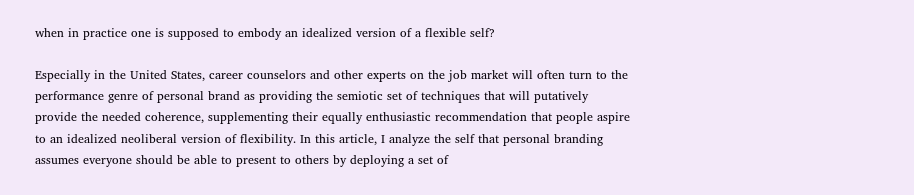when in practice one is supposed to embody an idealized version of a flexible self?

Especially in the United States, career counselors and other experts on the job market will often turn to the performance genre of personal brand as providing the semiotic set of techniques that will putatively provide the needed coherence, supplementing their equally enthusiastic recommendation that people aspire to an idealized neoliberal version of flexibility. In this article, I analyze the self that personal branding assumes everyone should be able to present to others by deploying a set of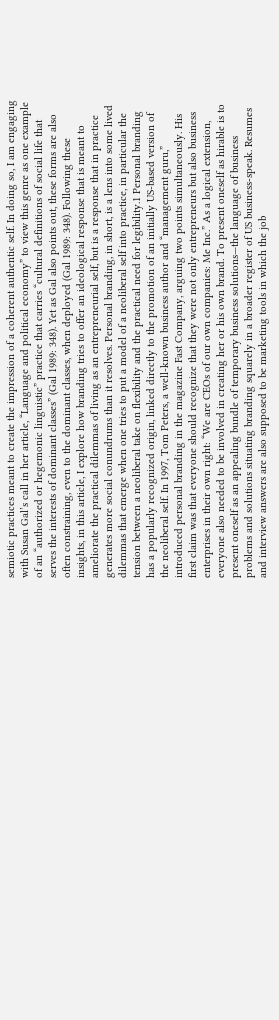semiotic practices meant to create the impression of a coherent authentic self. In doing so, I am engaging with Susan Gal’s call in her article, “Language and political economy” to view this genre as one example of an “authorized or hegemonic linguistic” practice that carries “cultural definitions of social life that serves the interests of dominant classes” (Gal 1989: 348). Yet as Gal also points out, these forms are also often constraining, even to the dominant classes, when deployed (Gal 1989: 348). Following these insights, in this article, I explore how branding tries to offer an ideological response that is meant to ameliorate the practical dilemmas of living as an entrepreneurial self, but is a response that in practice generates more social conundrums than it resolves. Personal branding, in short, is a lens into some lived dilemmas that emerge when one tries to put a model of a neoliberal self into practice, in particular the tension between a neoliberal take on flexibility and the practical need for legibility.1 Personal branding has a popularly recognized origin, linked directly to the promotion of an initially US-based version of the neoliberal self. In 1997, Tom Peters, a well-known business author and “management guru,” introduced personal branding in the magazine Fast Company, arguing two points simultaneously. His first claim was that everyone should recognize that they were not only entrepreneurs but also business enterprises in their own right: “We are CEOs of our own companies: Me Inc.” As a logical extension, everyone also needed to be involved in creating her or his own brand. To present oneself as hirable is to present oneself as an appealing bundle of temporary business solutions—the language of business problems and solutions situating branding squarely in a broader register of US business-speak. Resumes and interview answers are also supposed to be marketing tools in which the job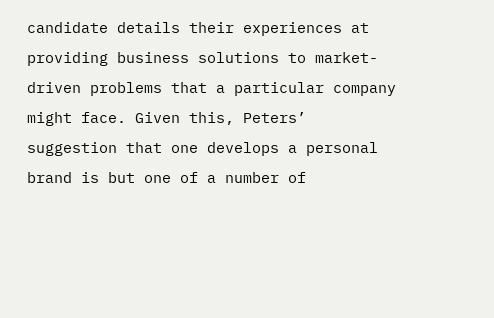candidate details their experiences at providing business solutions to market-driven problems that a particular company might face. Given this, Peters’ suggestion that one develops a personal brand is but one of a number of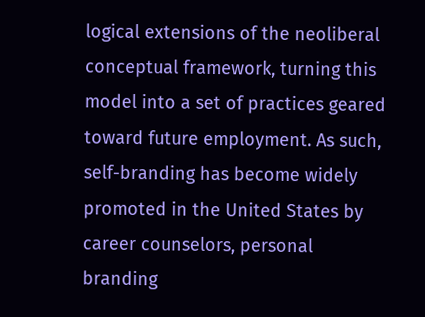logical extensions of the neoliberal conceptual framework, turning this model into a set of practices geared toward future employment. As such, self-branding has become widely promoted in the United States by career counselors, personal branding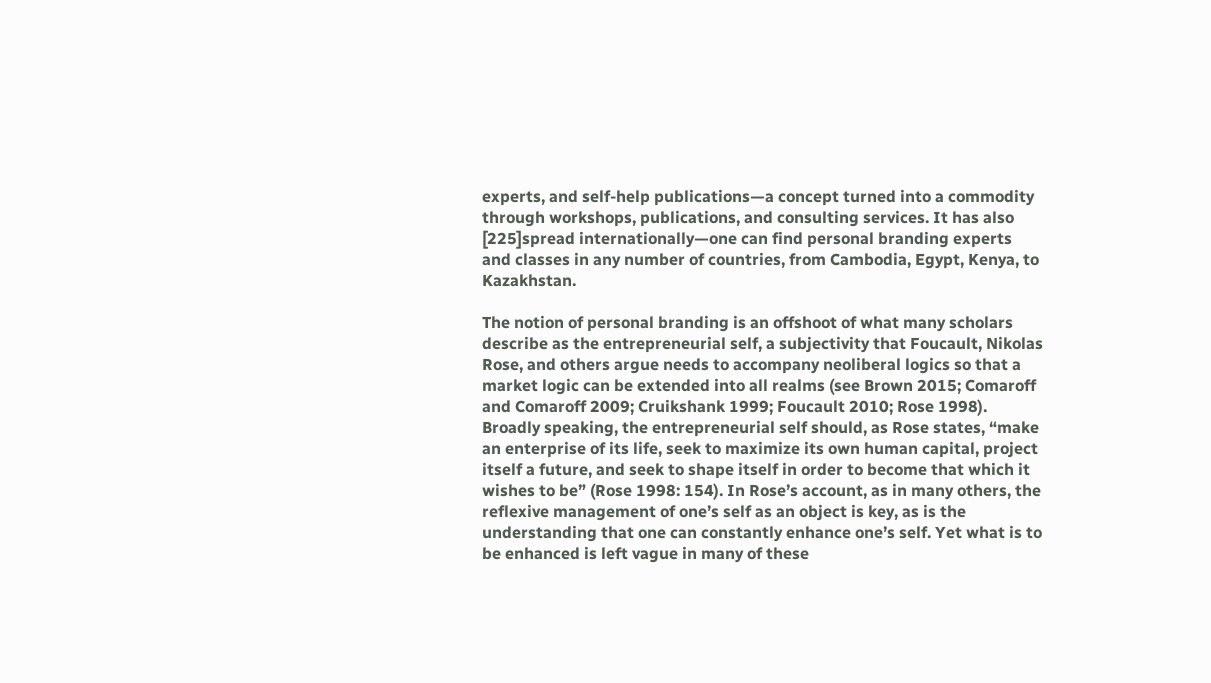experts, and self-help publications—a concept turned into a commodity through workshops, publications, and consulting services. It has also [225]spread internationally—one can find personal branding experts and classes in any number of countries, from Cambodia, Egypt, Kenya, to Kazakhstan.

The notion of personal branding is an offshoot of what many scholars describe as the entrepreneurial self, a subjectivity that Foucault, Nikolas Rose, and others argue needs to accompany neoliberal logics so that a market logic can be extended into all realms (see Brown 2015; Comaroff and Comaroff 2009; Cruikshank 1999; Foucault 2010; Rose 1998). Broadly speaking, the entrepreneurial self should, as Rose states, “make an enterprise of its life, seek to maximize its own human capital, project itself a future, and seek to shape itself in order to become that which it wishes to be” (Rose 1998: 154). In Rose’s account, as in many others, the reflexive management of one’s self as an object is key, as is the understanding that one can constantly enhance one’s self. Yet what is to be enhanced is left vague in many of these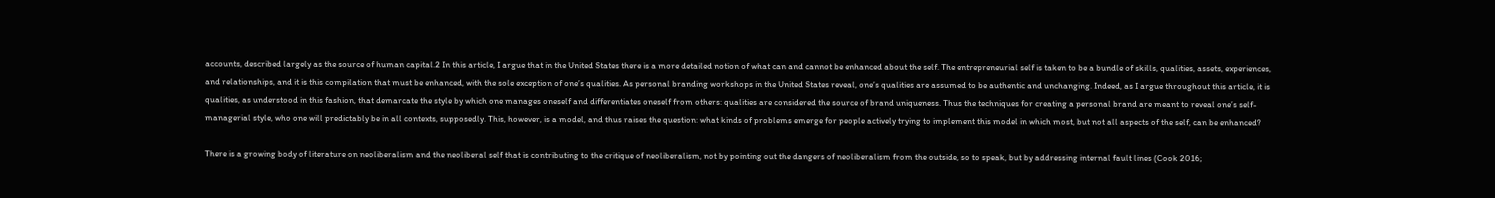accounts, described largely as the source of human capital.2 In this article, I argue that in the United States there is a more detailed notion of what can and cannot be enhanced about the self. The entrepreneurial self is taken to be a bundle of skills, qualities, assets, experiences, and relationships, and it is this compilation that must be enhanced, with the sole exception of one’s qualities. As personal branding workshops in the United States reveal, one’s qualities are assumed to be authentic and unchanging. Indeed, as I argue throughout this article, it is qualities, as understood in this fashion, that demarcate the style by which one manages oneself and differentiates oneself from others: qualities are considered the source of brand uniqueness. Thus the techniques for creating a personal brand are meant to reveal one’s self-managerial style, who one will predictably be in all contexts, supposedly. This, however, is a model, and thus raises the question: what kinds of problems emerge for people actively trying to implement this model in which most, but not all aspects of the self, can be enhanced?

There is a growing body of literature on neoliberalism and the neoliberal self that is contributing to the critique of neoliberalism, not by pointing out the dangers of neoliberalism from the outside, so to speak, but by addressing internal fault lines (Cook 2016;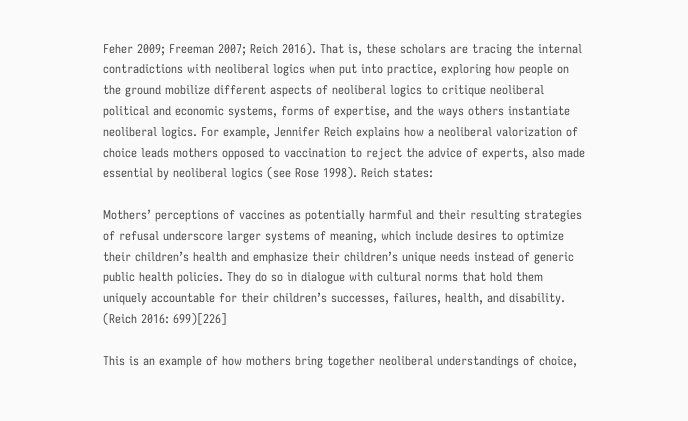Feher 2009; Freeman 2007; Reich 2016). That is, these scholars are tracing the internal contradictions with neoliberal logics when put into practice, exploring how people on the ground mobilize different aspects of neoliberal logics to critique neoliberal political and economic systems, forms of expertise, and the ways others instantiate neoliberal logics. For example, Jennifer Reich explains how a neoliberal valorization of choice leads mothers opposed to vaccination to reject the advice of experts, also made essential by neoliberal logics (see Rose 1998). Reich states:

Mothers’ perceptions of vaccines as potentially harmful and their resulting strategies of refusal underscore larger systems of meaning, which include desires to optimize their children’s health and emphasize their children’s unique needs instead of generic public health policies. They do so in dialogue with cultural norms that hold them uniquely accountable for their children’s successes, failures, health, and disability. (Reich 2016: 699)[226]

This is an example of how mothers bring together neoliberal understandings of choice,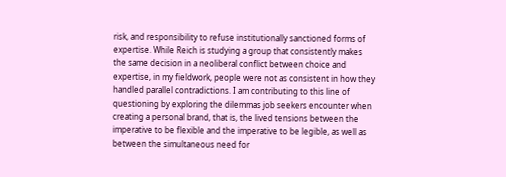risk, and responsibility to refuse institutionally sanctioned forms of expertise. While Reich is studying a group that consistently makes the same decision in a neoliberal conflict between choice and expertise, in my fieldwork, people were not as consistent in how they handled parallel contradictions. I am contributing to this line of questioning by exploring the dilemmas job seekers encounter when creating a personal brand, that is, the lived tensions between the imperative to be flexible and the imperative to be legible, as well as between the simultaneous need for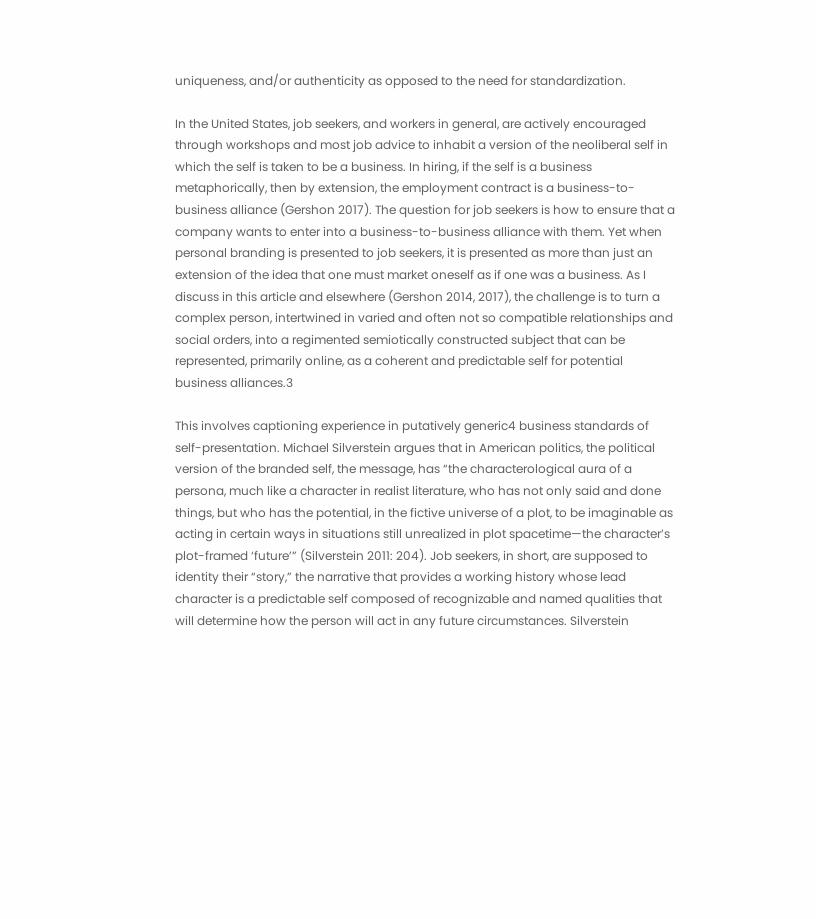uniqueness, and/or authenticity as opposed to the need for standardization.

In the United States, job seekers, and workers in general, are actively encouraged through workshops and most job advice to inhabit a version of the neoliberal self in which the self is taken to be a business. In hiring, if the self is a business metaphorically, then by extension, the employment contract is a business-to-business alliance (Gershon 2017). The question for job seekers is how to ensure that a company wants to enter into a business-to-business alliance with them. Yet when personal branding is presented to job seekers, it is presented as more than just an extension of the idea that one must market oneself as if one was a business. As I discuss in this article and elsewhere (Gershon 2014, 2017), the challenge is to turn a complex person, intertwined in varied and often not so compatible relationships and social orders, into a regimented semiotically constructed subject that can be represented, primarily online, as a coherent and predictable self for potential business alliances.3

This involves captioning experience in putatively generic4 business standards of self-presentation. Michael Silverstein argues that in American politics, the political version of the branded self, the message, has “the characterological aura of a persona, much like a character in realist literature, who has not only said and done things, but who has the potential, in the fictive universe of a plot, to be imaginable as acting in certain ways in situations still unrealized in plot spacetime—the character’s plot-framed ‘future’” (Silverstein 2011: 204). Job seekers, in short, are supposed to identity their “story,” the narrative that provides a working history whose lead character is a predictable self composed of recognizable and named qualities that will determine how the person will act in any future circumstances. Silverstein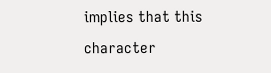implies that this character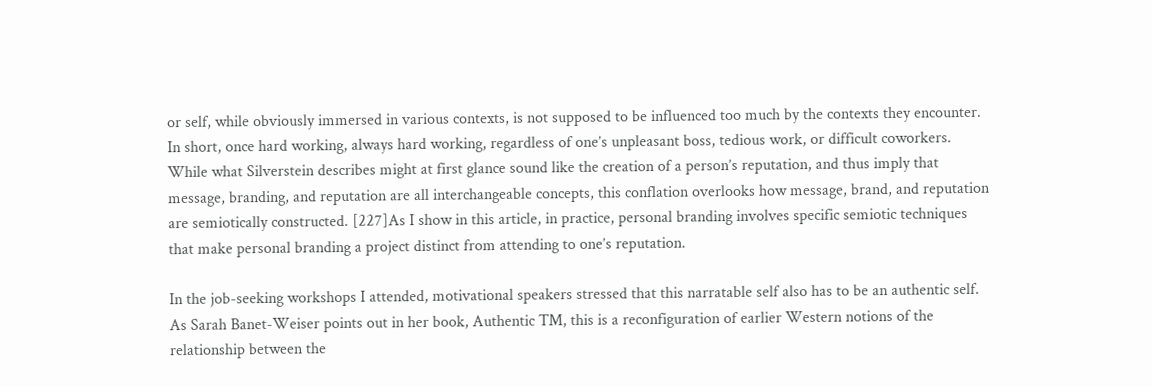or self, while obviously immersed in various contexts, is not supposed to be influenced too much by the contexts they encounter. In short, once hard working, always hard working, regardless of one’s unpleasant boss, tedious work, or difficult coworkers. While what Silverstein describes might at first glance sound like the creation of a person’s reputation, and thus imply that message, branding, and reputation are all interchangeable concepts, this conflation overlooks how message, brand, and reputation are semiotically constructed. [227]As I show in this article, in practice, personal branding involves specific semiotic techniques that make personal branding a project distinct from attending to one’s reputation.

In the job-seeking workshops I attended, motivational speakers stressed that this narratable self also has to be an authentic self. As Sarah Banet-Weiser points out in her book, Authentic TM, this is a reconfiguration of earlier Western notions of the relationship between the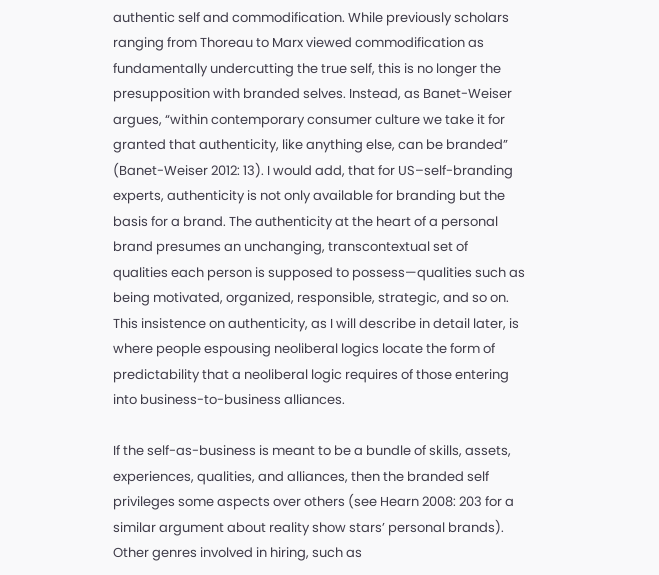authentic self and commodification. While previously scholars ranging from Thoreau to Marx viewed commodification as fundamentally undercutting the true self, this is no longer the presupposition with branded selves. Instead, as Banet-Weiser argues, “within contemporary consumer culture we take it for granted that authenticity, like anything else, can be branded” (Banet-Weiser 2012: 13). I would add, that for US–self-branding experts, authenticity is not only available for branding but the basis for a brand. The authenticity at the heart of a personal brand presumes an unchanging, transcontextual set of qualities each person is supposed to possess—qualities such as being motivated, organized, responsible, strategic, and so on. This insistence on authenticity, as I will describe in detail later, is where people espousing neoliberal logics locate the form of predictability that a neoliberal logic requires of those entering into business-to-business alliances.

If the self-as-business is meant to be a bundle of skills, assets, experiences, qualities, and alliances, then the branded self privileges some aspects over others (see Hearn 2008: 203 for a similar argument about reality show stars’ personal brands). Other genres involved in hiring, such as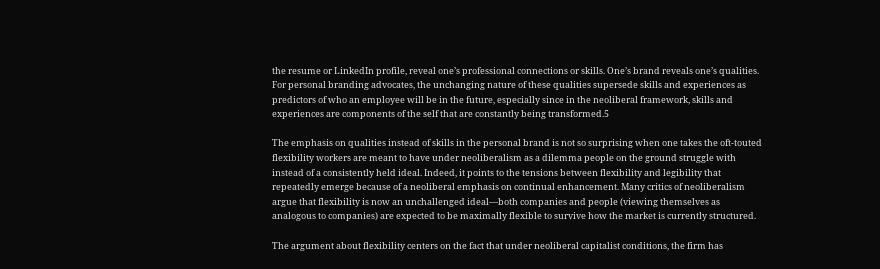the resume or LinkedIn profile, reveal one’s professional connections or skills. One’s brand reveals one’s qualities. For personal branding advocates, the unchanging nature of these qualities supersede skills and experiences as predictors of who an employee will be in the future, especially since in the neoliberal framework, skills and experiences are components of the self that are constantly being transformed.5

The emphasis on qualities instead of skills in the personal brand is not so surprising when one takes the oft-touted flexibility workers are meant to have under neoliberalism as a dilemma people on the ground struggle with instead of a consistently held ideal. Indeed, it points to the tensions between flexibility and legibility that repeatedly emerge because of a neoliberal emphasis on continual enhancement. Many critics of neoliberalism argue that flexibility is now an unchallenged ideal—both companies and people (viewing themselves as analogous to companies) are expected to be maximally flexible to survive how the market is currently structured.

The argument about flexibility centers on the fact that under neoliberal capitalist conditions, the firm has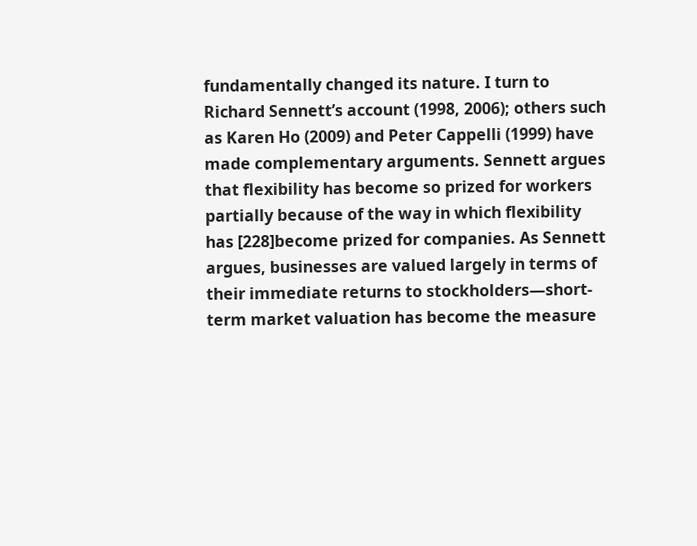fundamentally changed its nature. I turn to Richard Sennett’s account (1998, 2006); others such as Karen Ho (2009) and Peter Cappelli (1999) have made complementary arguments. Sennett argues that flexibility has become so prized for workers partially because of the way in which flexibility has [228]become prized for companies. As Sennett argues, businesses are valued largely in terms of their immediate returns to stockholders—short-term market valuation has become the measure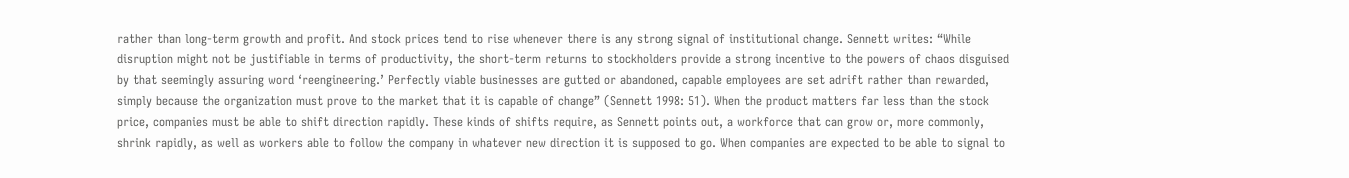rather than long-term growth and profit. And stock prices tend to rise whenever there is any strong signal of institutional change. Sennett writes: “While disruption might not be justifiable in terms of productivity, the short-term returns to stockholders provide a strong incentive to the powers of chaos disguised by that seemingly assuring word ‘reengineering.’ Perfectly viable businesses are gutted or abandoned, capable employees are set adrift rather than rewarded, simply because the organization must prove to the market that it is capable of change” (Sennett 1998: 51). When the product matters far less than the stock price, companies must be able to shift direction rapidly. These kinds of shifts require, as Sennett points out, a workforce that can grow or, more commonly, shrink rapidly, as well as workers able to follow the company in whatever new direction it is supposed to go. When companies are expected to be able to signal to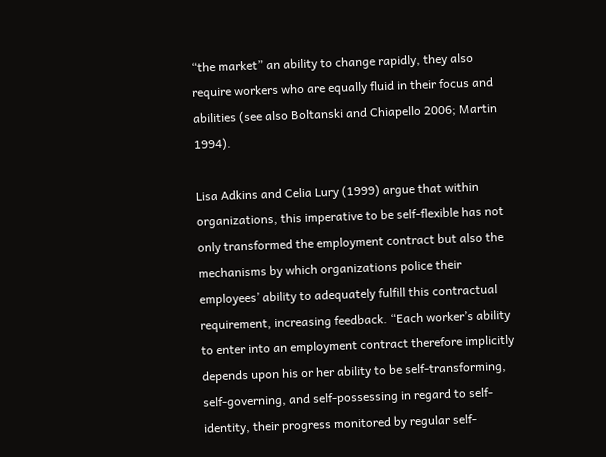“the market” an ability to change rapidly, they also require workers who are equally fluid in their focus and abilities (see also Boltanski and Chiapello 2006; Martin 1994).

Lisa Adkins and Celia Lury (1999) argue that within organizations, this imperative to be self-flexible has not only transformed the employment contract but also the mechanisms by which organizations police their employees’ ability to adequately fulfill this contractual requirement, increasing feedback. “Each worker’s ability to enter into an employment contract therefore implicitly depends upon his or her ability to be self-transforming, self-governing, and self-possessing in regard to self-identity, their progress monitored by regular self-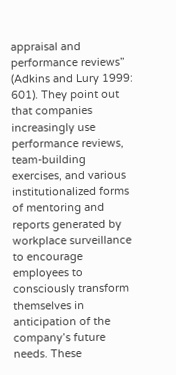appraisal and performance reviews” (Adkins and Lury 1999: 601). They point out that companies increasingly use performance reviews, team-building exercises, and various institutionalized forms of mentoring and reports generated by workplace surveillance to encourage employees to consciously transform themselves in anticipation of the company’s future needs. These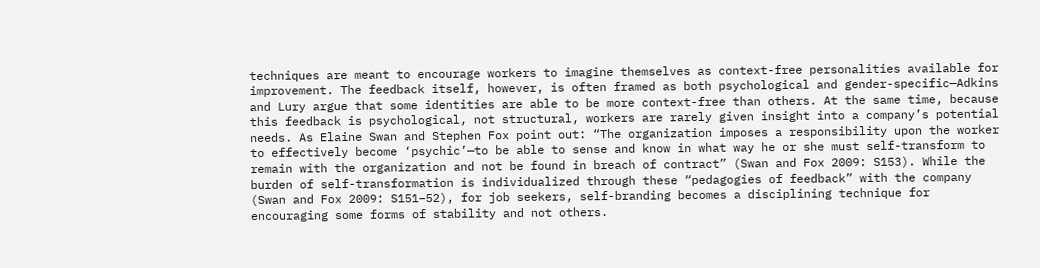techniques are meant to encourage workers to imagine themselves as context-free personalities available for improvement. The feedback itself, however, is often framed as both psychological and gender-specific—Adkins and Lury argue that some identities are able to be more context-free than others. At the same time, because this feedback is psychological, not structural, workers are rarely given insight into a company’s potential needs. As Elaine Swan and Stephen Fox point out: “The organization imposes a responsibility upon the worker to effectively become ‘psychic’—to be able to sense and know in what way he or she must self-transform to remain with the organization and not be found in breach of contract” (Swan and Fox 2009: S153). While the burden of self-transformation is individualized through these “pedagogies of feedback” with the company (Swan and Fox 2009: S151–52), for job seekers, self-branding becomes a disciplining technique for encouraging some forms of stability and not others.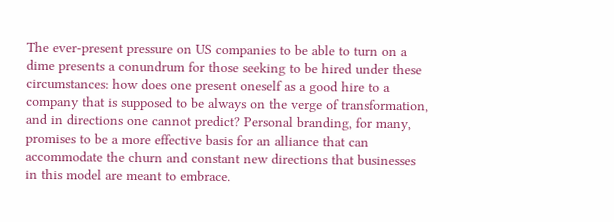The ever-present pressure on US companies to be able to turn on a dime presents a conundrum for those seeking to be hired under these circumstances: how does one present oneself as a good hire to a company that is supposed to be always on the verge of transformation, and in directions one cannot predict? Personal branding, for many, promises to be a more effective basis for an alliance that can accommodate the churn and constant new directions that businesses in this model are meant to embrace.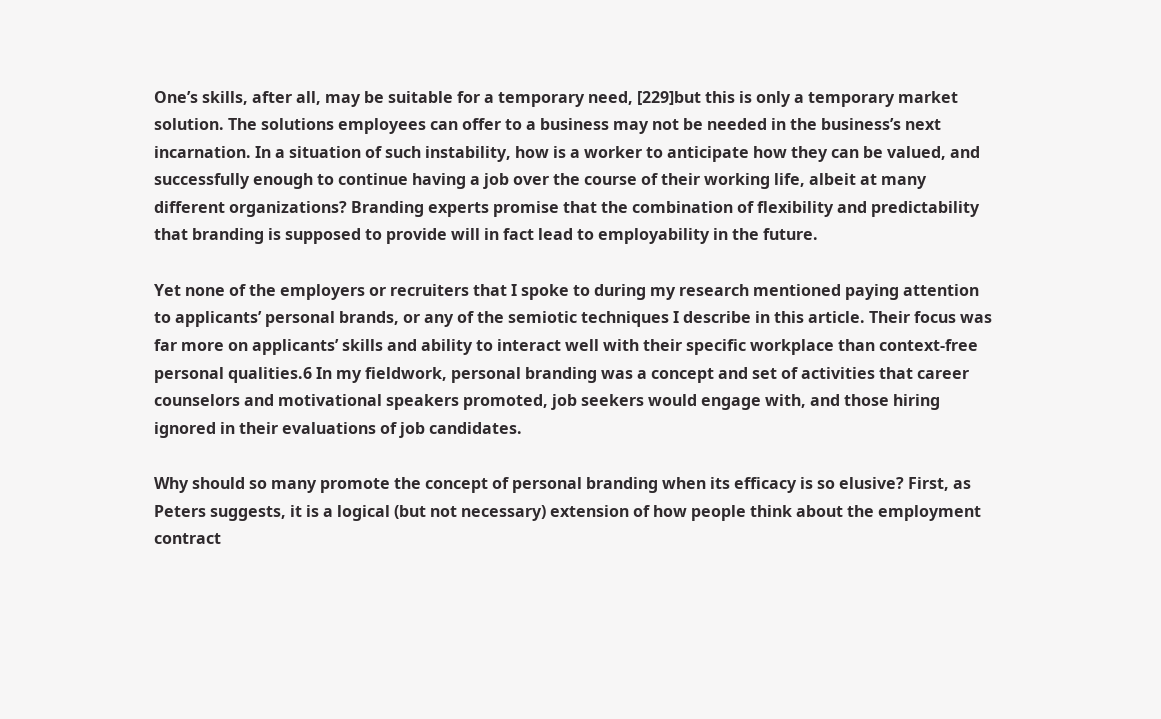One’s skills, after all, may be suitable for a temporary need, [229]but this is only a temporary market solution. The solutions employees can offer to a business may not be needed in the business’s next incarnation. In a situation of such instability, how is a worker to anticipate how they can be valued, and successfully enough to continue having a job over the course of their working life, albeit at many different organizations? Branding experts promise that the combination of flexibility and predictability that branding is supposed to provide will in fact lead to employability in the future.

Yet none of the employers or recruiters that I spoke to during my research mentioned paying attention to applicants’ personal brands, or any of the semiotic techniques I describe in this article. Their focus was far more on applicants’ skills and ability to interact well with their specific workplace than context-free personal qualities.6 In my fieldwork, personal branding was a concept and set of activities that career counselors and motivational speakers promoted, job seekers would engage with, and those hiring ignored in their evaluations of job candidates.

Why should so many promote the concept of personal branding when its efficacy is so elusive? First, as Peters suggests, it is a logical (but not necessary) extension of how people think about the employment contract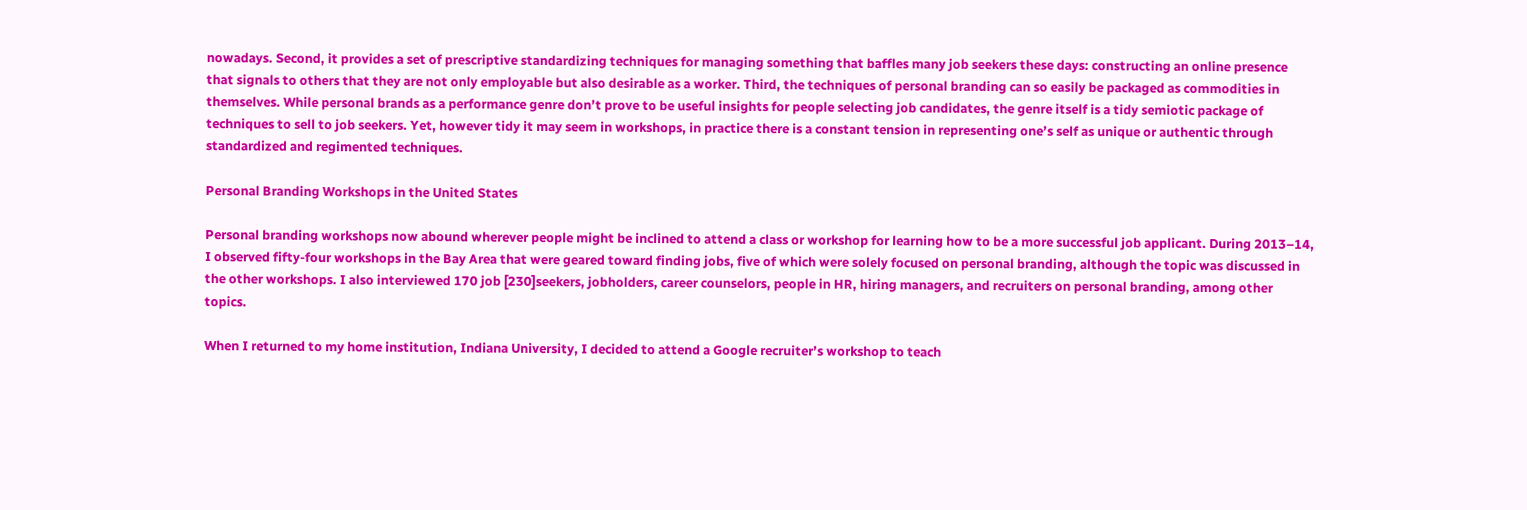nowadays. Second, it provides a set of prescriptive standardizing techniques for managing something that baffles many job seekers these days: constructing an online presence that signals to others that they are not only employable but also desirable as a worker. Third, the techniques of personal branding can so easily be packaged as commodities in themselves. While personal brands as a performance genre don’t prove to be useful insights for people selecting job candidates, the genre itself is a tidy semiotic package of techniques to sell to job seekers. Yet, however tidy it may seem in workshops, in practice there is a constant tension in representing one’s self as unique or authentic through standardized and regimented techniques.

Personal Branding Workshops in the United States

Personal branding workshops now abound wherever people might be inclined to attend a class or workshop for learning how to be a more successful job applicant. During 2013–14, I observed fifty-four workshops in the Bay Area that were geared toward finding jobs, five of which were solely focused on personal branding, although the topic was discussed in the other workshops. I also interviewed 170 job [230]seekers, jobholders, career counselors, people in HR, hiring managers, and recruiters on personal branding, among other topics.

When I returned to my home institution, Indiana University, I decided to attend a Google recruiter’s workshop to teach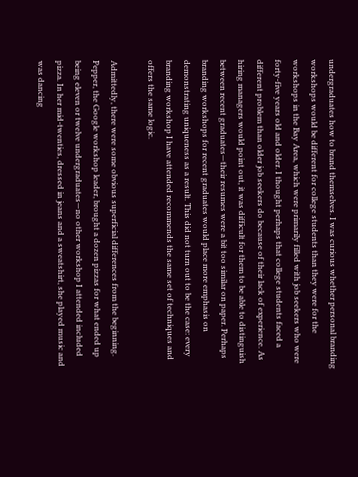undergraduates how to brand themselves. I was curious whether personal branding workshops would be different for college students than they were for the workshops in the Bay Area, which were primarily filled with job seekers who were forty-five years old and older. I thought perhaps that college students faced a different problem than older job seekers do because of their lack of experience. As hiring managers would point out, it was difficult for them to be able to distinguish between recent graduates—their resumes were a bit too similar on paper. Perhaps branding workshops for recent graduates would place more emphasis on demonstrating uniqueness as a result. This did not turn out to be the case: every branding workshop I have attended recommends the same set of techniques and offers the same logic.

Admittedly, there were some obvious superficial differences from the beginning. Pepper, the Google workshop leader, brought a dozen pizzas for what ended up being eleven or twelve undergraduates—no other workshop I attended included pizza. In her mid-twenties, dressed in jeans and a sweatshirt, she played music and was dancing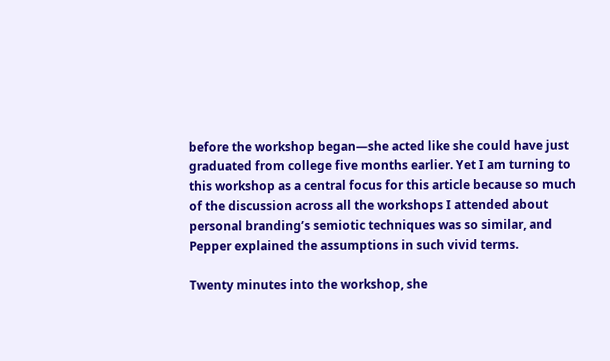before the workshop began—she acted like she could have just graduated from college five months earlier. Yet I am turning to this workshop as a central focus for this article because so much of the discussion across all the workshops I attended about personal branding’s semiotic techniques was so similar, and Pepper explained the assumptions in such vivid terms.

Twenty minutes into the workshop, she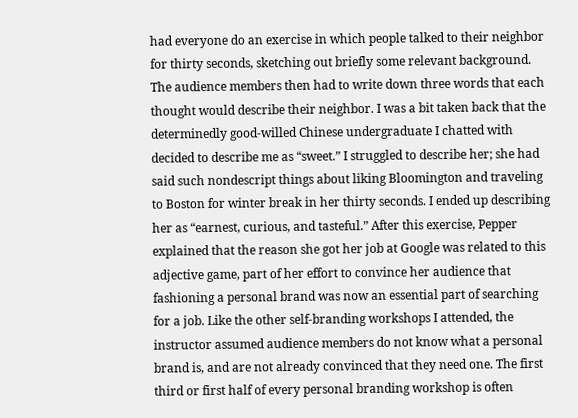had everyone do an exercise in which people talked to their neighbor for thirty seconds, sketching out briefly some relevant background. The audience members then had to write down three words that each thought would describe their neighbor. I was a bit taken back that the determinedly good-willed Chinese undergraduate I chatted with decided to describe me as “sweet.” I struggled to describe her; she had said such nondescript things about liking Bloomington and traveling to Boston for winter break in her thirty seconds. I ended up describing her as “earnest, curious, and tasteful.” After this exercise, Pepper explained that the reason she got her job at Google was related to this adjective game, part of her effort to convince her audience that fashioning a personal brand was now an essential part of searching for a job. Like the other self-branding workshops I attended, the instructor assumed audience members do not know what a personal brand is, and are not already convinced that they need one. The first third or first half of every personal branding workshop is often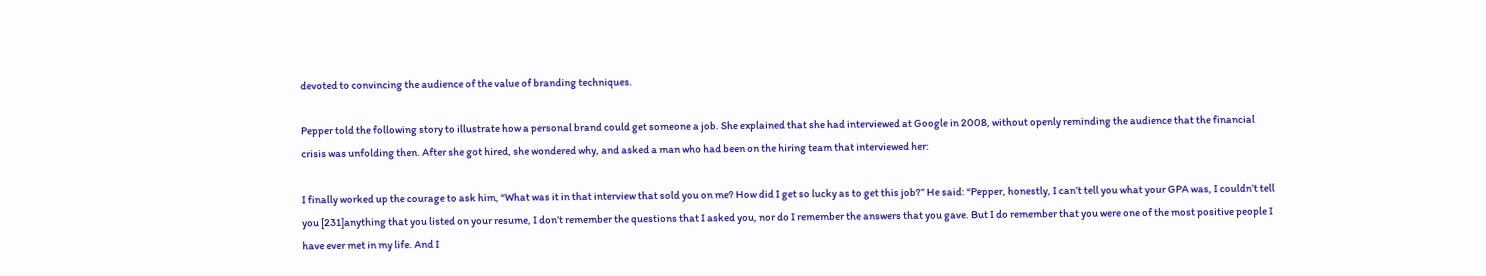devoted to convincing the audience of the value of branding techniques.

Pepper told the following story to illustrate how a personal brand could get someone a job. She explained that she had interviewed at Google in 2008, without openly reminding the audience that the financial crisis was unfolding then. After she got hired, she wondered why, and asked a man who had been on the hiring team that interviewed her:

I finally worked up the courage to ask him, “What was it in that interview that sold you on me? How did I get so lucky as to get this job?” He said: “Pepper, honestly, I can’t tell you what your GPA was, I couldn’t tell you [231]anything that you listed on your resume, I don’t remember the questions that I asked you, nor do I remember the answers that you gave. But I do remember that you were one of the most positive people I have ever met in my life. And I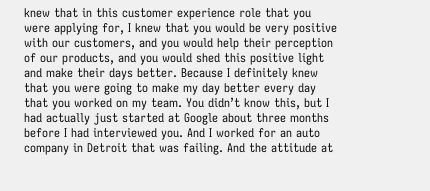knew that in this customer experience role that you were applying for, I knew that you would be very positive with our customers, and you would help their perception of our products, and you would shed this positive light and make their days better. Because I definitely knew that you were going to make my day better every day that you worked on my team. You didn’t know this, but I had actually just started at Google about three months before I had interviewed you. And I worked for an auto company in Detroit that was failing. And the attitude at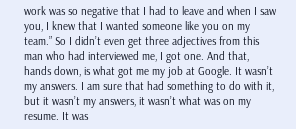work was so negative that I had to leave and when I saw you, I knew that I wanted someone like you on my team.” So I didn’t even get three adjectives from this man who had interviewed me, I got one. And that, hands down, is what got me my job at Google. It wasn’t my answers. I am sure that had something to do with it, but it wasn’t my answers, it wasn’t what was on my resume. It was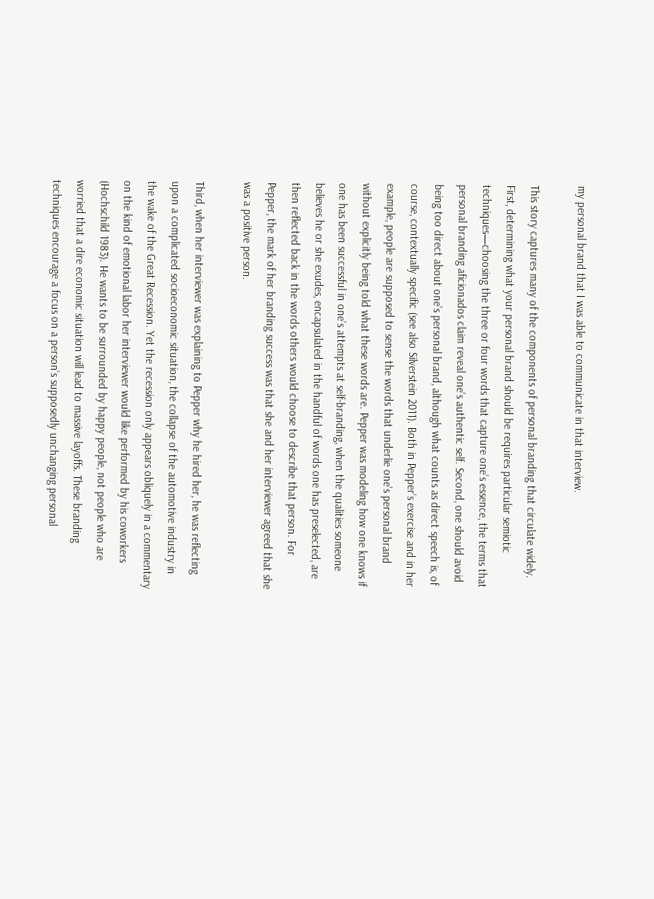my personal brand that I was able to communicate in that interview.

This story captures many of the components of personal branding that circulate widely. First, determining what your personal brand should be requires particular semiotic techniques—choosing the three or four words that capture one’s essence, the terms that personal branding aficionados claim reveal one’s authentic self. Second, one should avoid being too direct about one’s personal brand, although what counts as direct speech is, of course, contextually specific (see also Silverstein 2011). Both in Pepper’s exercise and in her example, people are supposed to sense the words that underlie one’s personal brand without explicitly being told what these words are. Pepper was modeling how one knows if one has been successful in one’s attempts at self-branding, when the qualities someone believes he or she exudes, encapsulated in the handful of words one has preselected, are then reflected back in the words others would choose to describe that person. For Pepper, the mark of her branding success was that she and her interviewer agreed that she was a positive person.

Third, when her interviewer was explaining to Pepper why he hired her, he was reflecting upon a complicated socioeconomic situation, the collapse of the automotive industry in the wake of the Great Recession. Yet the recession only appears obliquely in a commentary on the kind of emotional labor her interviewer would like performed by his coworkers (Hochschild 1983). He wants to be surrounded by happy people, not people who are worried that a dire economic situation will lead to massive layoffs. These branding techniques encourage a focus on a person’s supposedly unchanging personal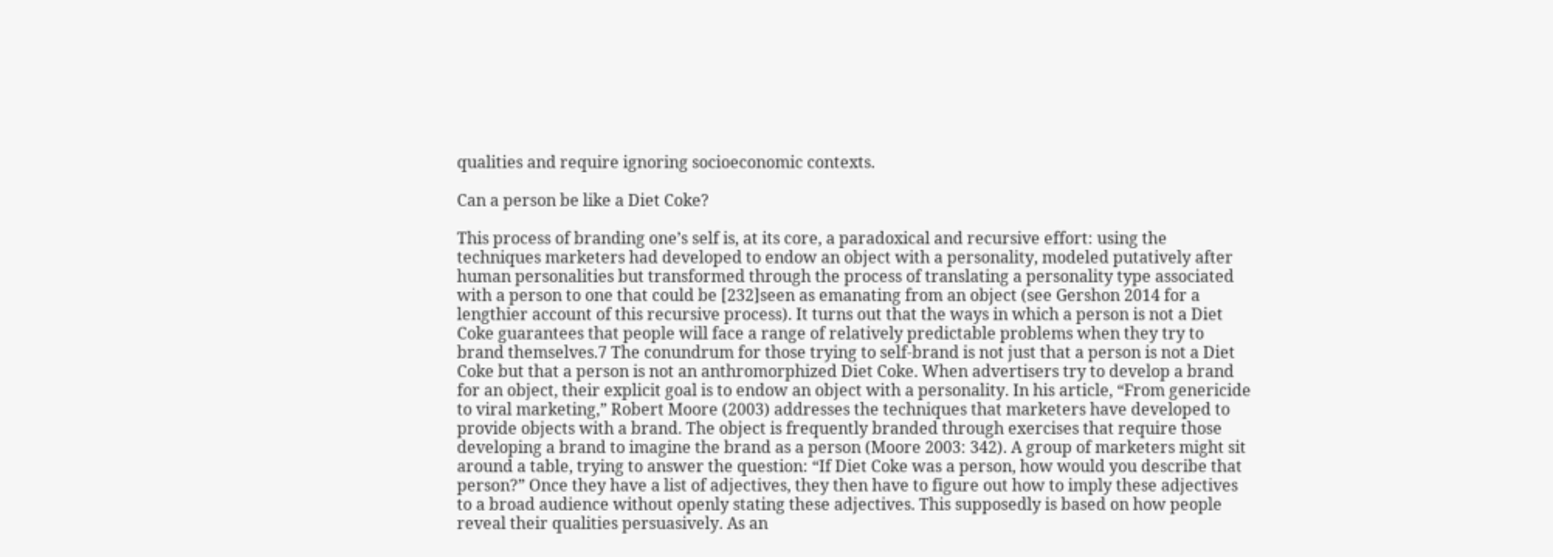qualities and require ignoring socioeconomic contexts.

Can a person be like a Diet Coke?

This process of branding one’s self is, at its core, a paradoxical and recursive effort: using the techniques marketers had developed to endow an object with a personality, modeled putatively after human personalities but transformed through the process of translating a personality type associated with a person to one that could be [232]seen as emanating from an object (see Gershon 2014 for a lengthier account of this recursive process). It turns out that the ways in which a person is not a Diet Coke guarantees that people will face a range of relatively predictable problems when they try to brand themselves.7 The conundrum for those trying to self-brand is not just that a person is not a Diet Coke but that a person is not an anthromorphized Diet Coke. When advertisers try to develop a brand for an object, their explicit goal is to endow an object with a personality. In his article, “From genericide to viral marketing,” Robert Moore (2003) addresses the techniques that marketers have developed to provide objects with a brand. The object is frequently branded through exercises that require those developing a brand to imagine the brand as a person (Moore 2003: 342). A group of marketers might sit around a table, trying to answer the question: “If Diet Coke was a person, how would you describe that person?” Once they have a list of adjectives, they then have to figure out how to imply these adjectives to a broad audience without openly stating these adjectives. This supposedly is based on how people reveal their qualities persuasively. As an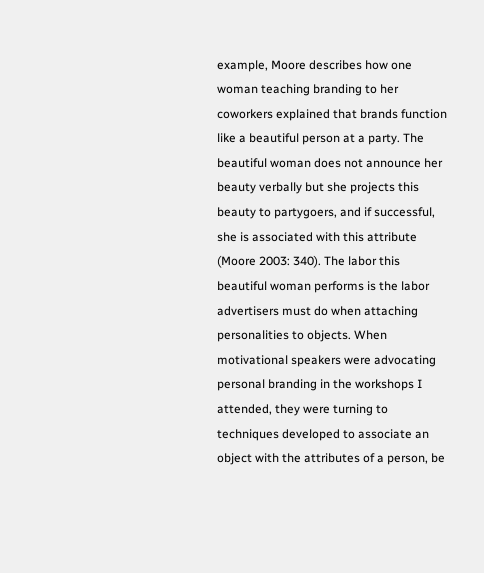example, Moore describes how one woman teaching branding to her coworkers explained that brands function like a beautiful person at a party. The beautiful woman does not announce her beauty verbally but she projects this beauty to partygoers, and if successful, she is associated with this attribute (Moore 2003: 340). The labor this beautiful woman performs is the labor advertisers must do when attaching personalities to objects. When motivational speakers were advocating personal branding in the workshops I attended, they were turning to techniques developed to associate an object with the attributes of a person, be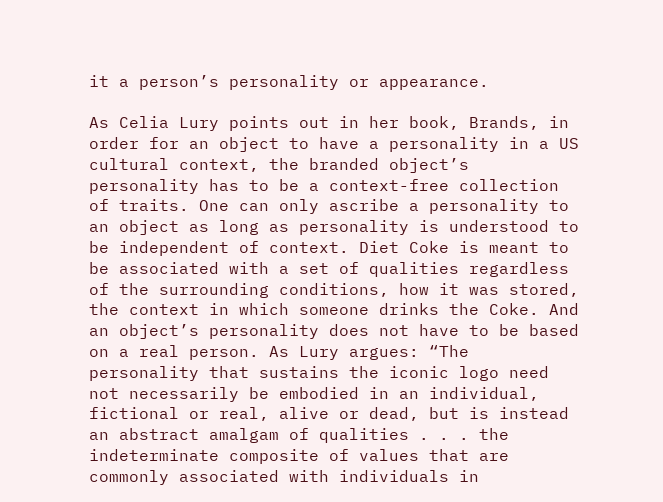it a person’s personality or appearance.

As Celia Lury points out in her book, Brands, in order for an object to have a personality in a US cultural context, the branded object’s personality has to be a context-free collection of traits. One can only ascribe a personality to an object as long as personality is understood to be independent of context. Diet Coke is meant to be associated with a set of qualities regardless of the surrounding conditions, how it was stored, the context in which someone drinks the Coke. And an object’s personality does not have to be based on a real person. As Lury argues: “The personality that sustains the iconic logo need not necessarily be embodied in an individual, fictional or real, alive or dead, but is instead an abstract amalgam of qualities . . . the indeterminate composite of values that are commonly associated with individuals in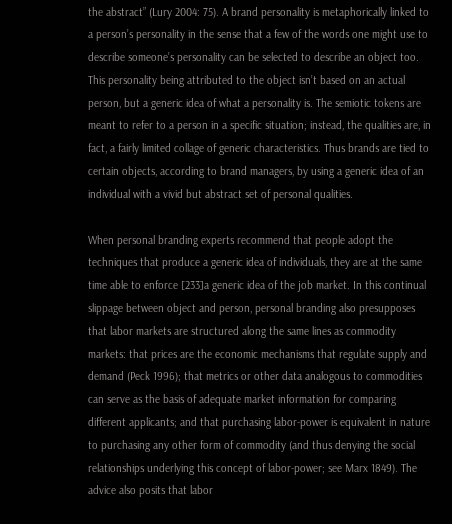the abstract” (Lury 2004: 75). A brand personality is metaphorically linked to a person’s personality in the sense that a few of the words one might use to describe someone’s personality can be selected to describe an object too. This personality being attributed to the object isn’t based on an actual person, but a generic idea of what a personality is. The semiotic tokens are meant to refer to a person in a specific situation; instead, the qualities are, in fact, a fairly limited collage of generic characteristics. Thus brands are tied to certain objects, according to brand managers, by using a generic idea of an individual with a vivid but abstract set of personal qualities.

When personal branding experts recommend that people adopt the techniques that produce a generic idea of individuals, they are at the same time able to enforce [233]a generic idea of the job market. In this continual slippage between object and person, personal branding also presupposes that labor markets are structured along the same lines as commodity markets: that prices are the economic mechanisms that regulate supply and demand (Peck 1996); that metrics or other data analogous to commodities can serve as the basis of adequate market information for comparing different applicants; and that purchasing labor-power is equivalent in nature to purchasing any other form of commodity (and thus denying the social relationships underlying this concept of labor-power; see Marx 1849). The advice also posits that labor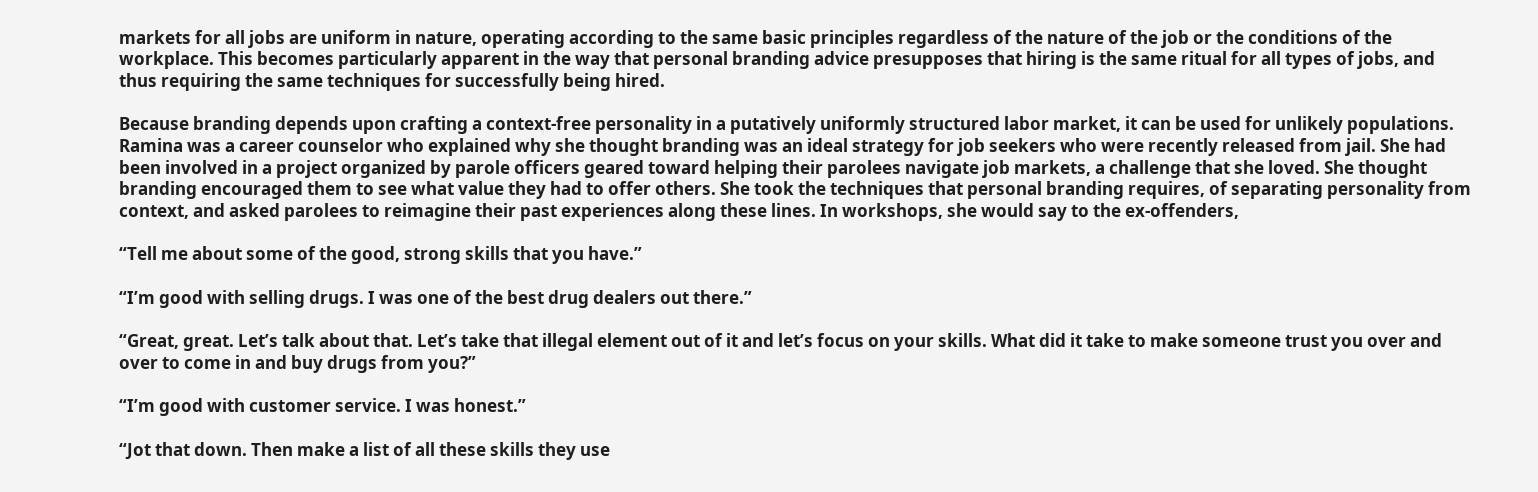markets for all jobs are uniform in nature, operating according to the same basic principles regardless of the nature of the job or the conditions of the workplace. This becomes particularly apparent in the way that personal branding advice presupposes that hiring is the same ritual for all types of jobs, and thus requiring the same techniques for successfully being hired.

Because branding depends upon crafting a context-free personality in a putatively uniformly structured labor market, it can be used for unlikely populations. Ramina was a career counselor who explained why she thought branding was an ideal strategy for job seekers who were recently released from jail. She had been involved in a project organized by parole officers geared toward helping their parolees navigate job markets, a challenge that she loved. She thought branding encouraged them to see what value they had to offer others. She took the techniques that personal branding requires, of separating personality from context, and asked parolees to reimagine their past experiences along these lines. In workshops, she would say to the ex-offenders,

“Tell me about some of the good, strong skills that you have.”

“I’m good with selling drugs. I was one of the best drug dealers out there.”

“Great, great. Let’s talk about that. Let’s take that illegal element out of it and let’s focus on your skills. What did it take to make someone trust you over and over to come in and buy drugs from you?”

“I’m good with customer service. I was honest.”

“Jot that down. Then make a list of all these skills they use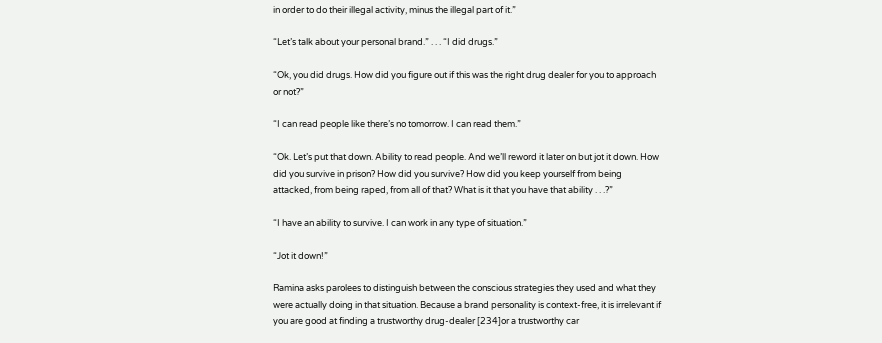in order to do their illegal activity, minus the illegal part of it.”

“Let’s talk about your personal brand.” . . . “I did drugs.”

“Ok, you did drugs. How did you figure out if this was the right drug dealer for you to approach or not?”

“I can read people like there’s no tomorrow. I can read them.”

“Ok. Let’s put that down. Ability to read people. And we’ll reword it later on but jot it down. How did you survive in prison? How did you survive? How did you keep yourself from being attacked, from being raped, from all of that? What is it that you have that ability . . .?”

“I have an ability to survive. I can work in any type of situation.”

“Jot it down!”

Ramina asks parolees to distinguish between the conscious strategies they used and what they were actually doing in that situation. Because a brand personality is context-free, it is irrelevant if you are good at finding a trustworthy drug-dealer [234]or a trustworthy car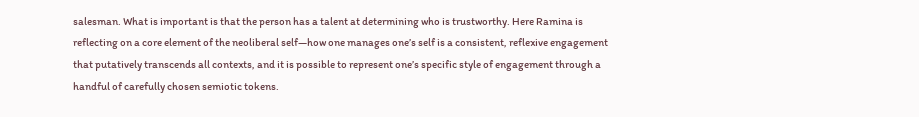salesman. What is important is that the person has a talent at determining who is trustworthy. Here Ramina is reflecting on a core element of the neoliberal self—how one manages one’s self is a consistent, reflexive engagement that putatively transcends all contexts, and it is possible to represent one’s specific style of engagement through a handful of carefully chosen semiotic tokens.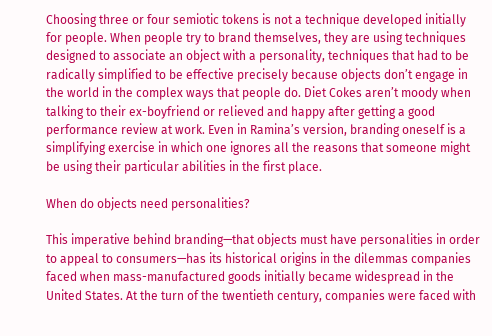Choosing three or four semiotic tokens is not a technique developed initially for people. When people try to brand themselves, they are using techniques designed to associate an object with a personality, techniques that had to be radically simplified to be effective precisely because objects don’t engage in the world in the complex ways that people do. Diet Cokes aren’t moody when talking to their ex-boyfriend or relieved and happy after getting a good performance review at work. Even in Ramina’s version, branding oneself is a simplifying exercise in which one ignores all the reasons that someone might be using their particular abilities in the first place.

When do objects need personalities?

This imperative behind branding—that objects must have personalities in order to appeal to consumers—has its historical origins in the dilemmas companies faced when mass-manufactured goods initially became widespread in the United States. At the turn of the twentieth century, companies were faced with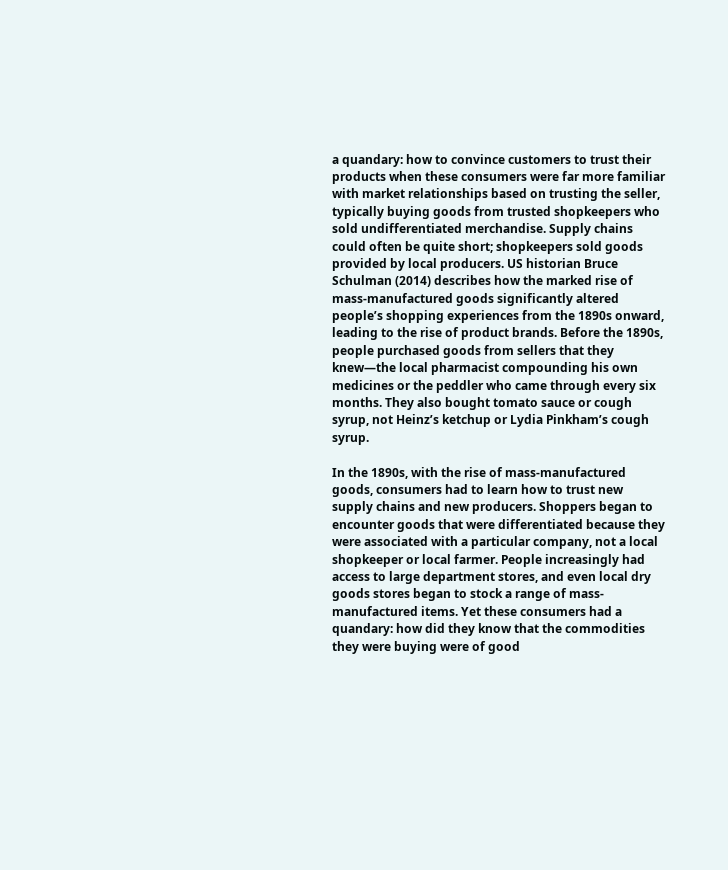a quandary: how to convince customers to trust their products when these consumers were far more familiar with market relationships based on trusting the seller, typically buying goods from trusted shopkeepers who sold undifferentiated merchandise. Supply chains could often be quite short; shopkeepers sold goods provided by local producers. US historian Bruce Schulman (2014) describes how the marked rise of mass-manufactured goods significantly altered people’s shopping experiences from the 1890s onward, leading to the rise of product brands. Before the 1890s, people purchased goods from sellers that they knew—the local pharmacist compounding his own medicines or the peddler who came through every six months. They also bought tomato sauce or cough syrup, not Heinz’s ketchup or Lydia Pinkham’s cough syrup.

In the 1890s, with the rise of mass-manufactured goods, consumers had to learn how to trust new supply chains and new producers. Shoppers began to encounter goods that were differentiated because they were associated with a particular company, not a local shopkeeper or local farmer. People increasingly had access to large department stores, and even local dry goods stores began to stock a range of mass-manufactured items. Yet these consumers had a quandary: how did they know that the commodities they were buying were of good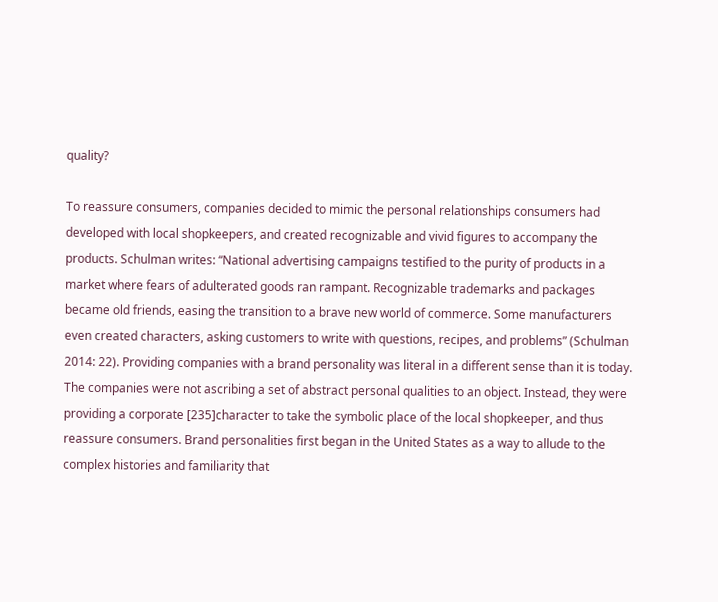quality?

To reassure consumers, companies decided to mimic the personal relationships consumers had developed with local shopkeepers, and created recognizable and vivid figures to accompany the products. Schulman writes: “National advertising campaigns testified to the purity of products in a market where fears of adulterated goods ran rampant. Recognizable trademarks and packages became old friends, easing the transition to a brave new world of commerce. Some manufacturers even created characters, asking customers to write with questions, recipes, and problems” (Schulman 2014: 22). Providing companies with a brand personality was literal in a different sense than it is today. The companies were not ascribing a set of abstract personal qualities to an object. Instead, they were providing a corporate [235]character to take the symbolic place of the local shopkeeper, and thus reassure consumers. Brand personalities first began in the United States as a way to allude to the complex histories and familiarity that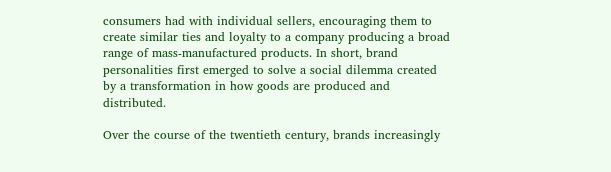consumers had with individual sellers, encouraging them to create similar ties and loyalty to a company producing a broad range of mass-manufactured products. In short, brand personalities first emerged to solve a social dilemma created by a transformation in how goods are produced and distributed.

Over the course of the twentieth century, brands increasingly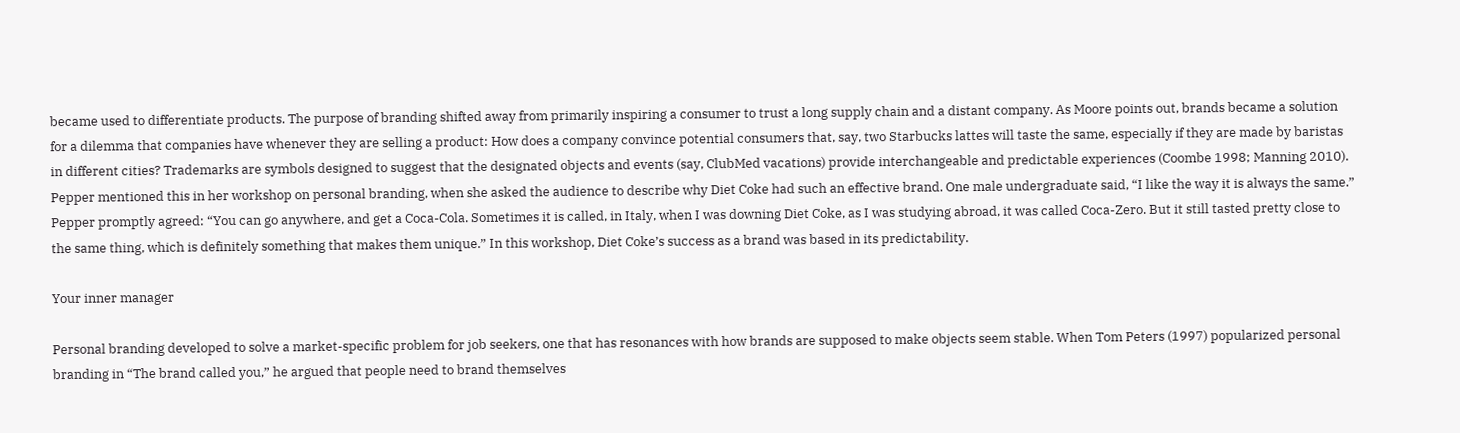became used to differentiate products. The purpose of branding shifted away from primarily inspiring a consumer to trust a long supply chain and a distant company. As Moore points out, brands became a solution for a dilemma that companies have whenever they are selling a product: How does a company convince potential consumers that, say, two Starbucks lattes will taste the same, especially if they are made by baristas in different cities? Trademarks are symbols designed to suggest that the designated objects and events (say, ClubMed vacations) provide interchangeable and predictable experiences (Coombe 1998; Manning 2010). Pepper mentioned this in her workshop on personal branding, when she asked the audience to describe why Diet Coke had such an effective brand. One male undergraduate said, “I like the way it is always the same.” Pepper promptly agreed: “You can go anywhere, and get a Coca-Cola. Sometimes it is called, in Italy, when I was downing Diet Coke, as I was studying abroad, it was called Coca-Zero. But it still tasted pretty close to the same thing, which is definitely something that makes them unique.” In this workshop, Diet Coke’s success as a brand was based in its predictability.

Your inner manager

Personal branding developed to solve a market-specific problem for job seekers, one that has resonances with how brands are supposed to make objects seem stable. When Tom Peters (1997) popularized personal branding in “The brand called you,” he argued that people need to brand themselves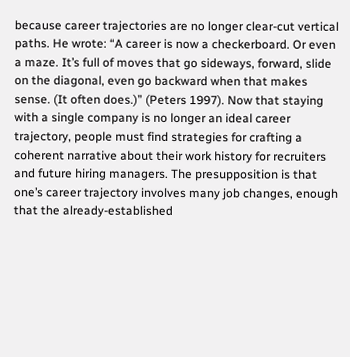because career trajectories are no longer clear-cut vertical paths. He wrote: “A career is now a checkerboard. Or even a maze. It’s full of moves that go sideways, forward, slide on the diagonal, even go backward when that makes sense. (It often does.)” (Peters 1997). Now that staying with a single company is no longer an ideal career trajectory, people must find strategies for crafting a coherent narrative about their work history for recruiters and future hiring managers. The presupposition is that one’s career trajectory involves many job changes, enough that the already-established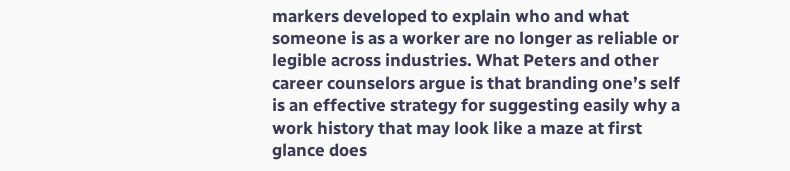markers developed to explain who and what someone is as a worker are no longer as reliable or legible across industries. What Peters and other career counselors argue is that branding one’s self is an effective strategy for suggesting easily why a work history that may look like a maze at first glance does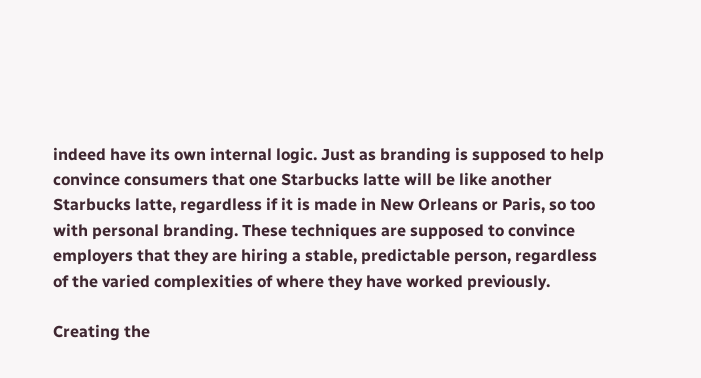indeed have its own internal logic. Just as branding is supposed to help convince consumers that one Starbucks latte will be like another Starbucks latte, regardless if it is made in New Orleans or Paris, so too with personal branding. These techniques are supposed to convince employers that they are hiring a stable, predictable person, regardless of the varied complexities of where they have worked previously.

Creating the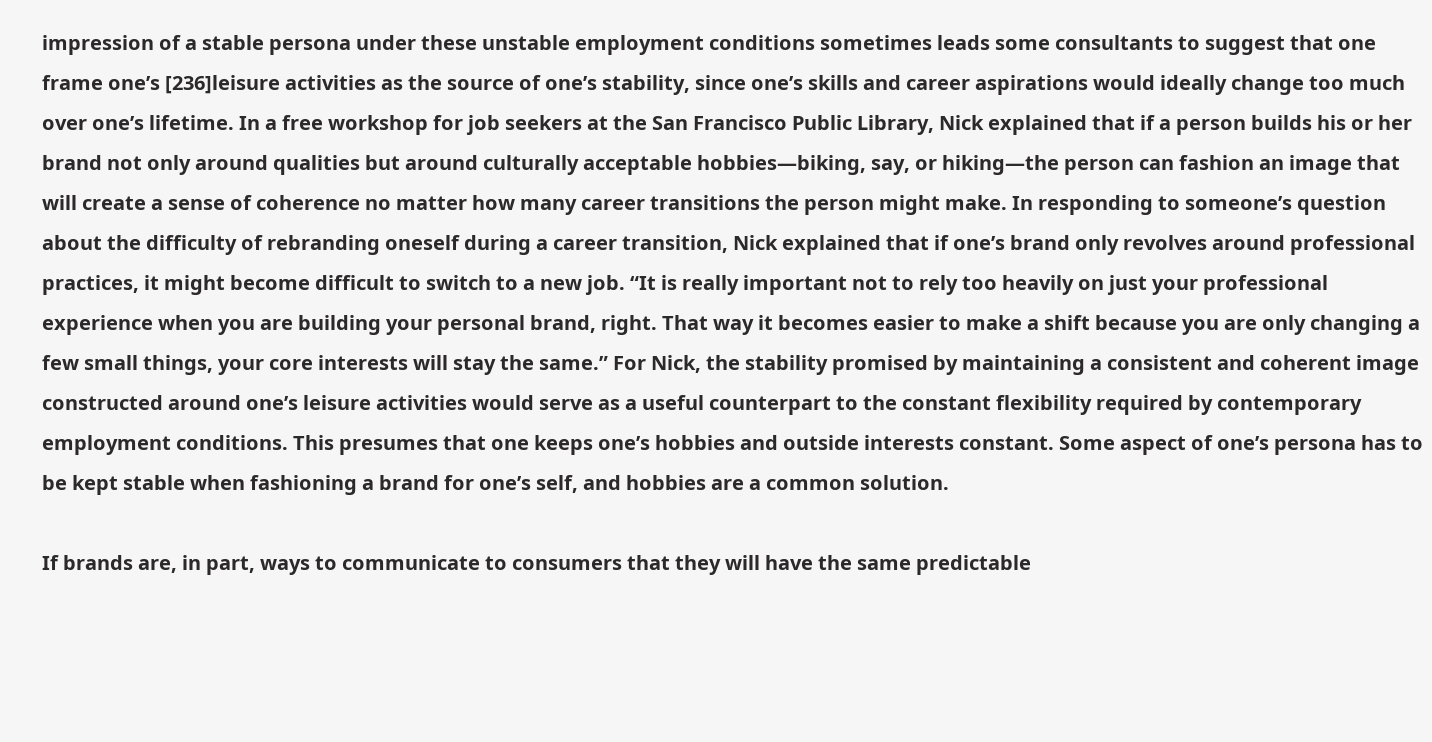impression of a stable persona under these unstable employment conditions sometimes leads some consultants to suggest that one frame one’s [236]leisure activities as the source of one’s stability, since one’s skills and career aspirations would ideally change too much over one’s lifetime. In a free workshop for job seekers at the San Francisco Public Library, Nick explained that if a person builds his or her brand not only around qualities but around culturally acceptable hobbies—biking, say, or hiking—the person can fashion an image that will create a sense of coherence no matter how many career transitions the person might make. In responding to someone’s question about the difficulty of rebranding oneself during a career transition, Nick explained that if one’s brand only revolves around professional practices, it might become difficult to switch to a new job. “It is really important not to rely too heavily on just your professional experience when you are building your personal brand, right. That way it becomes easier to make a shift because you are only changing a few small things, your core interests will stay the same.” For Nick, the stability promised by maintaining a consistent and coherent image constructed around one’s leisure activities would serve as a useful counterpart to the constant flexibility required by contemporary employment conditions. This presumes that one keeps one’s hobbies and outside interests constant. Some aspect of one’s persona has to be kept stable when fashioning a brand for one’s self, and hobbies are a common solution.

If brands are, in part, ways to communicate to consumers that they will have the same predictable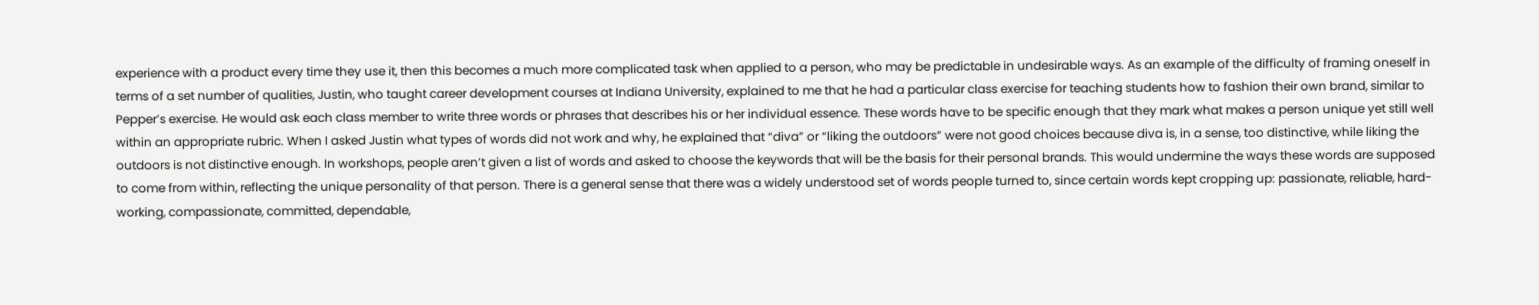experience with a product every time they use it, then this becomes a much more complicated task when applied to a person, who may be predictable in undesirable ways. As an example of the difficulty of framing oneself in terms of a set number of qualities, Justin, who taught career development courses at Indiana University, explained to me that he had a particular class exercise for teaching students how to fashion their own brand, similar to Pepper’s exercise. He would ask each class member to write three words or phrases that describes his or her individual essence. These words have to be specific enough that they mark what makes a person unique yet still well within an appropriate rubric. When I asked Justin what types of words did not work and why, he explained that “diva” or “liking the outdoors” were not good choices because diva is, in a sense, too distinctive, while liking the outdoors is not distinctive enough. In workshops, people aren’t given a list of words and asked to choose the keywords that will be the basis for their personal brands. This would undermine the ways these words are supposed to come from within, reflecting the unique personality of that person. There is a general sense that there was a widely understood set of words people turned to, since certain words kept cropping up: passionate, reliable, hard-working, compassionate, committed, dependable,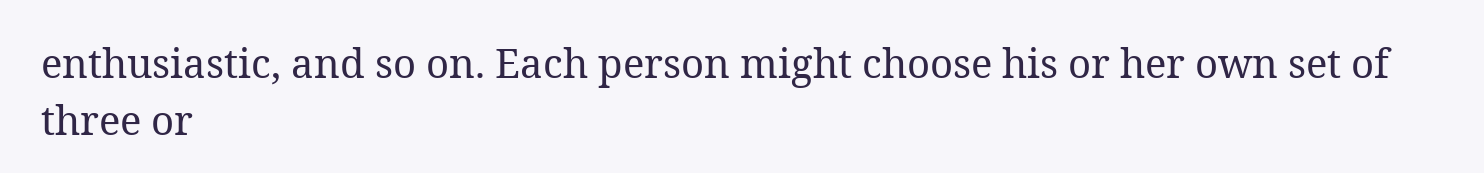enthusiastic, and so on. Each person might choose his or her own set of three or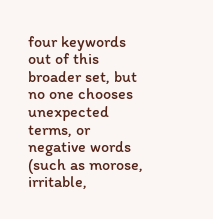four keywords out of this broader set, but no one chooses unexpected terms, or negative words (such as morose, irritable,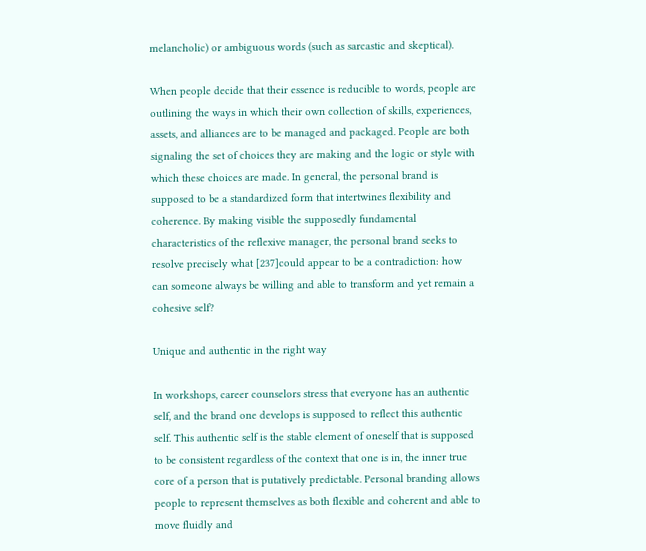melancholic) or ambiguous words (such as sarcastic and skeptical).

When people decide that their essence is reducible to words, people are outlining the ways in which their own collection of skills, experiences, assets, and alliances are to be managed and packaged. People are both signaling the set of choices they are making and the logic or style with which these choices are made. In general, the personal brand is supposed to be a standardized form that intertwines flexibility and coherence. By making visible the supposedly fundamental characteristics of the reflexive manager, the personal brand seeks to resolve precisely what [237]could appear to be a contradiction: how can someone always be willing and able to transform and yet remain a cohesive self?

Unique and authentic in the right way

In workshops, career counselors stress that everyone has an authentic self, and the brand one develops is supposed to reflect this authentic self. This authentic self is the stable element of oneself that is supposed to be consistent regardless of the context that one is in, the inner true core of a person that is putatively predictable. Personal branding allows people to represent themselves as both flexible and coherent and able to move fluidly and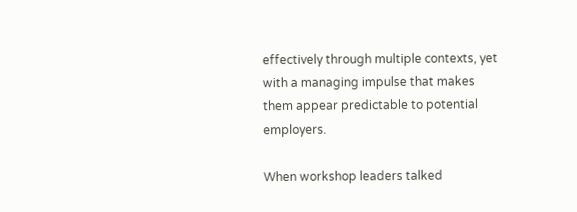effectively through multiple contexts, yet with a managing impulse that makes them appear predictable to potential employers.

When workshop leaders talked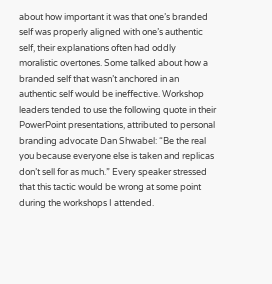about how important it was that one’s branded self was properly aligned with one’s authentic self, their explanations often had oddly moralistic overtones. Some talked about how a branded self that wasn’t anchored in an authentic self would be ineffective. Workshop leaders tended to use the following quote in their PowerPoint presentations, attributed to personal branding advocate Dan Shwabel: “Be the real you because everyone else is taken and replicas don’t sell for as much.” Every speaker stressed that this tactic would be wrong at some point during the workshops I attended.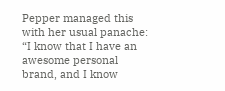Pepper managed this with her usual panache: “I know that I have an awesome personal brand, and I know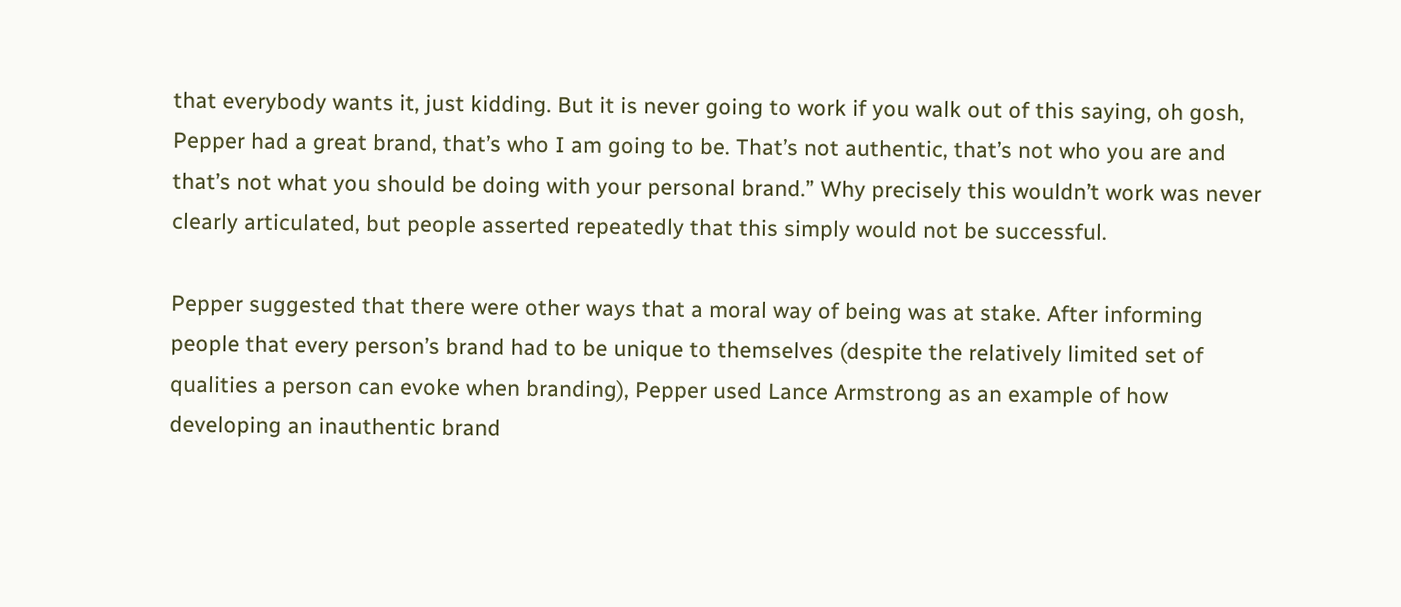that everybody wants it, just kidding. But it is never going to work if you walk out of this saying, oh gosh, Pepper had a great brand, that’s who I am going to be. That’s not authentic, that’s not who you are and that’s not what you should be doing with your personal brand.” Why precisely this wouldn’t work was never clearly articulated, but people asserted repeatedly that this simply would not be successful.

Pepper suggested that there were other ways that a moral way of being was at stake. After informing people that every person’s brand had to be unique to themselves (despite the relatively limited set of qualities a person can evoke when branding), Pepper used Lance Armstrong as an example of how developing an inauthentic brand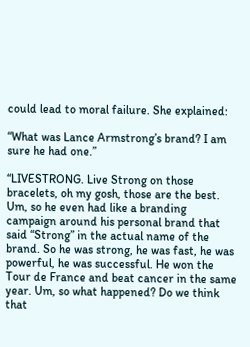could lead to moral failure. She explained:

“What was Lance Armstrong’s brand? I am sure he had one.”

“LIVESTRONG. Live Strong on those bracelets, oh my gosh, those are the best. Um, so he even had like a branding campaign around his personal brand that said “Strong” in the actual name of the brand. So he was strong, he was fast, he was powerful, he was successful. He won the Tour de France and beat cancer in the same year. Um, so what happened? Do we think that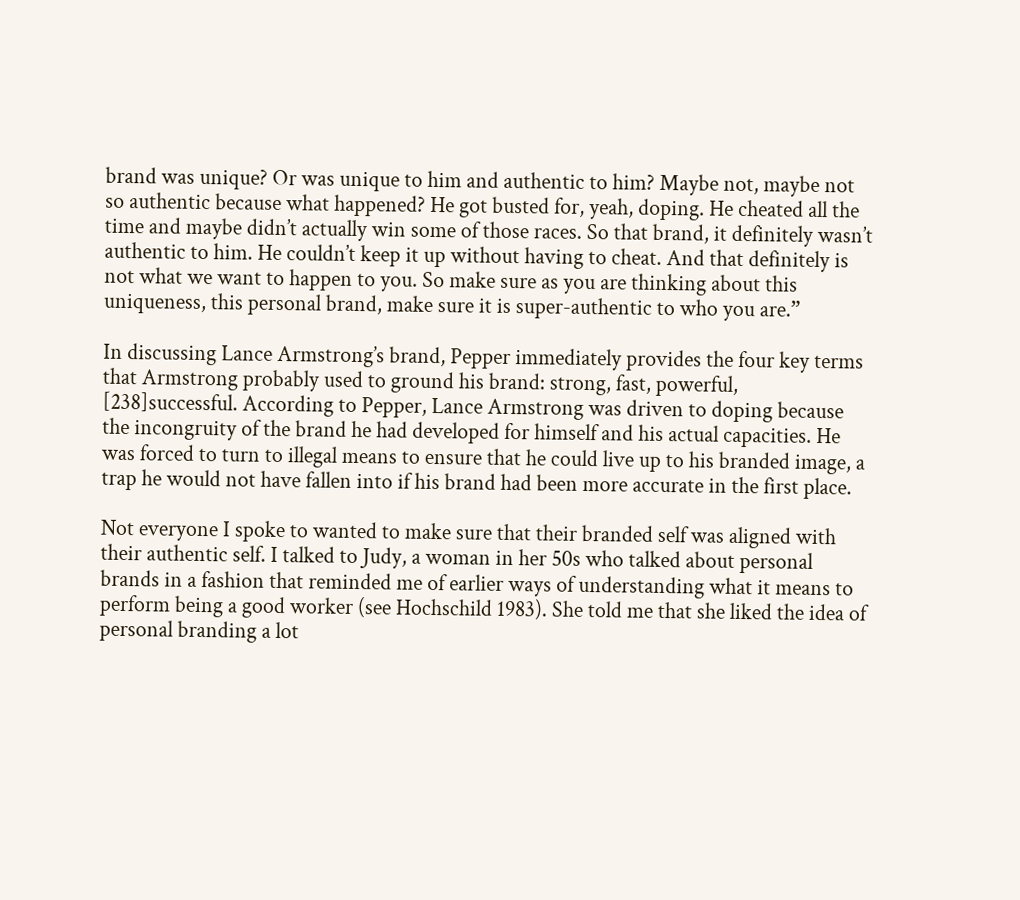brand was unique? Or was unique to him and authentic to him? Maybe not, maybe not so authentic because what happened? He got busted for, yeah, doping. He cheated all the time and maybe didn’t actually win some of those races. So that brand, it definitely wasn’t authentic to him. He couldn’t keep it up without having to cheat. And that definitely is not what we want to happen to you. So make sure as you are thinking about this uniqueness, this personal brand, make sure it is super-authentic to who you are.”

In discussing Lance Armstrong’s brand, Pepper immediately provides the four key terms that Armstrong probably used to ground his brand: strong, fast, powerful, [238]successful. According to Pepper, Lance Armstrong was driven to doping because the incongruity of the brand he had developed for himself and his actual capacities. He was forced to turn to illegal means to ensure that he could live up to his branded image, a trap he would not have fallen into if his brand had been more accurate in the first place.

Not everyone I spoke to wanted to make sure that their branded self was aligned with their authentic self. I talked to Judy, a woman in her 50s who talked about personal brands in a fashion that reminded me of earlier ways of understanding what it means to perform being a good worker (see Hochschild 1983). She told me that she liked the idea of personal branding a lot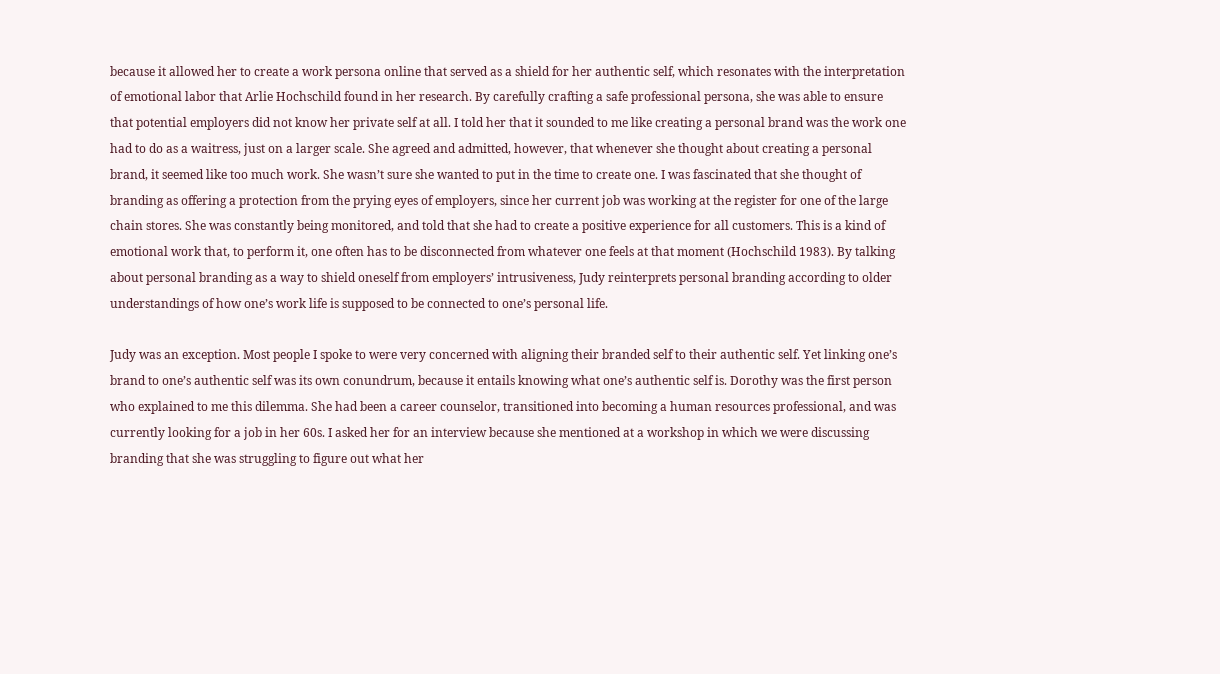because it allowed her to create a work persona online that served as a shield for her authentic self, which resonates with the interpretation of emotional labor that Arlie Hochschild found in her research. By carefully crafting a safe professional persona, she was able to ensure that potential employers did not know her private self at all. I told her that it sounded to me like creating a personal brand was the work one had to do as a waitress, just on a larger scale. She agreed and admitted, however, that whenever she thought about creating a personal brand, it seemed like too much work. She wasn’t sure she wanted to put in the time to create one. I was fascinated that she thought of branding as offering a protection from the prying eyes of employers, since her current job was working at the register for one of the large chain stores. She was constantly being monitored, and told that she had to create a positive experience for all customers. This is a kind of emotional work that, to perform it, one often has to be disconnected from whatever one feels at that moment (Hochschild 1983). By talking about personal branding as a way to shield oneself from employers’ intrusiveness, Judy reinterprets personal branding according to older understandings of how one’s work life is supposed to be connected to one’s personal life.

Judy was an exception. Most people I spoke to were very concerned with aligning their branded self to their authentic self. Yet linking one’s brand to one’s authentic self was its own conundrum, because it entails knowing what one’s authentic self is. Dorothy was the first person who explained to me this dilemma. She had been a career counselor, transitioned into becoming a human resources professional, and was currently looking for a job in her 60s. I asked her for an interview because she mentioned at a workshop in which we were discussing branding that she was struggling to figure out what her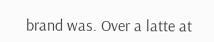brand was. Over a latte at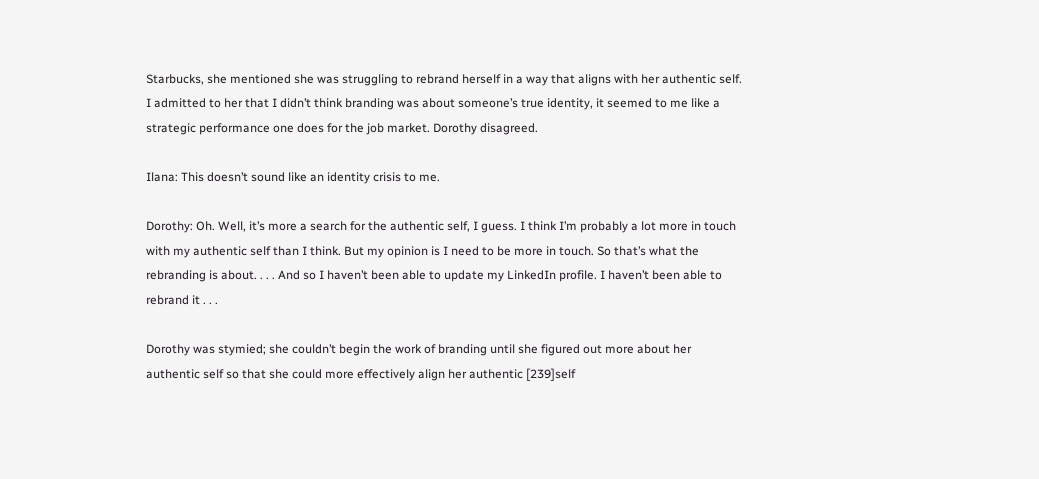Starbucks, she mentioned she was struggling to rebrand herself in a way that aligns with her authentic self. I admitted to her that I didn’t think branding was about someone’s true identity, it seemed to me like a strategic performance one does for the job market. Dorothy disagreed.

Ilana: This doesn’t sound like an identity crisis to me.

Dorothy: Oh. Well, it’s more a search for the authentic self, I guess. I think I’m probably a lot more in touch with my authentic self than I think. But my opinion is I need to be more in touch. So that’s what the rebranding is about. . . . And so I haven’t been able to update my LinkedIn profile. I haven’t been able to rebrand it . . .

Dorothy was stymied; she couldn’t begin the work of branding until she figured out more about her authentic self so that she could more effectively align her authentic [239]self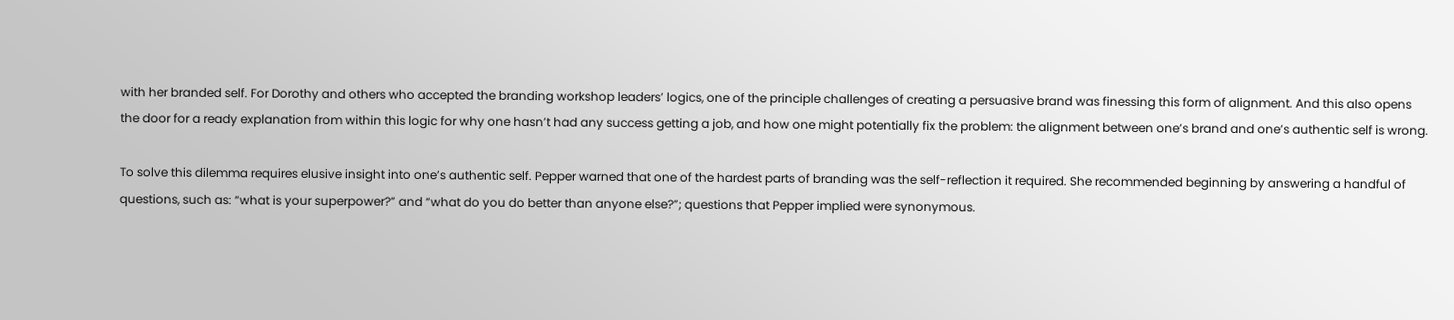with her branded self. For Dorothy and others who accepted the branding workshop leaders’ logics, one of the principle challenges of creating a persuasive brand was finessing this form of alignment. And this also opens the door for a ready explanation from within this logic for why one hasn’t had any success getting a job, and how one might potentially fix the problem: the alignment between one’s brand and one’s authentic self is wrong.

To solve this dilemma requires elusive insight into one’s authentic self. Pepper warned that one of the hardest parts of branding was the self-reflection it required. She recommended beginning by answering a handful of questions, such as: “what is your superpower?” and “what do you do better than anyone else?”; questions that Pepper implied were synonymous.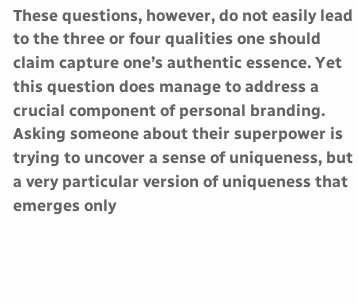These questions, however, do not easily lead to the three or four qualities one should claim capture one’s authentic essence. Yet this question does manage to address a crucial component of personal branding. Asking someone about their superpower is trying to uncover a sense of uniqueness, but a very particular version of uniqueness that emerges only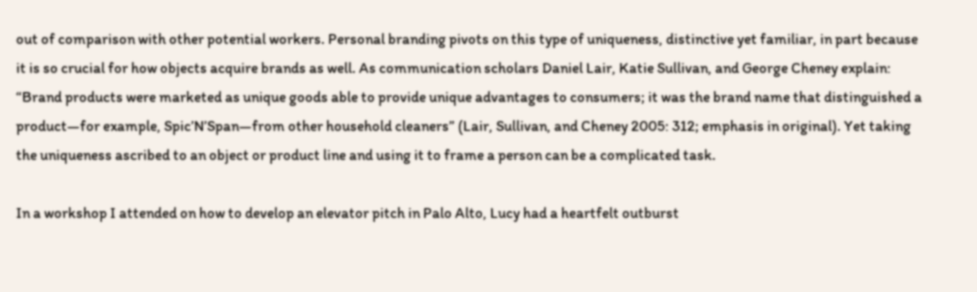out of comparison with other potential workers. Personal branding pivots on this type of uniqueness, distinctive yet familiar, in part because it is so crucial for how objects acquire brands as well. As communication scholars Daniel Lair, Katie Sullivan, and George Cheney explain: “Brand products were marketed as unique goods able to provide unique advantages to consumers; it was the brand name that distinguished a product—for example, Spic’N’Span—from other household cleaners” (Lair, Sullivan, and Cheney 2005: 312; emphasis in original). Yet taking the uniqueness ascribed to an object or product line and using it to frame a person can be a complicated task.

In a workshop I attended on how to develop an elevator pitch in Palo Alto, Lucy had a heartfelt outburst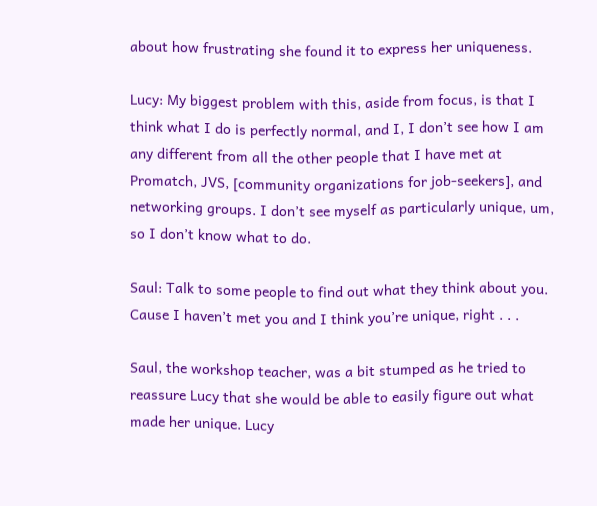about how frustrating she found it to express her uniqueness.

Lucy: My biggest problem with this, aside from focus, is that I think what I do is perfectly normal, and I, I don’t see how I am any different from all the other people that I have met at Promatch, JVS, [community organizations for job-seekers], and networking groups. I don’t see myself as particularly unique, um, so I don’t know what to do.

Saul: Talk to some people to find out what they think about you. Cause I haven’t met you and I think you’re unique, right . . .

Saul, the workshop teacher, was a bit stumped as he tried to reassure Lucy that she would be able to easily figure out what made her unique. Lucy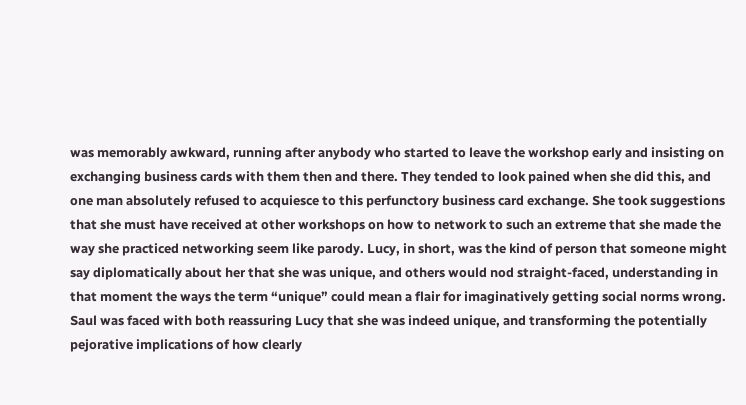was memorably awkward, running after anybody who started to leave the workshop early and insisting on exchanging business cards with them then and there. They tended to look pained when she did this, and one man absolutely refused to acquiesce to this perfunctory business card exchange. She took suggestions that she must have received at other workshops on how to network to such an extreme that she made the way she practiced networking seem like parody. Lucy, in short, was the kind of person that someone might say diplomatically about her that she was unique, and others would nod straight-faced, understanding in that moment the ways the term “unique” could mean a flair for imaginatively getting social norms wrong. Saul was faced with both reassuring Lucy that she was indeed unique, and transforming the potentially pejorative implications of how clearly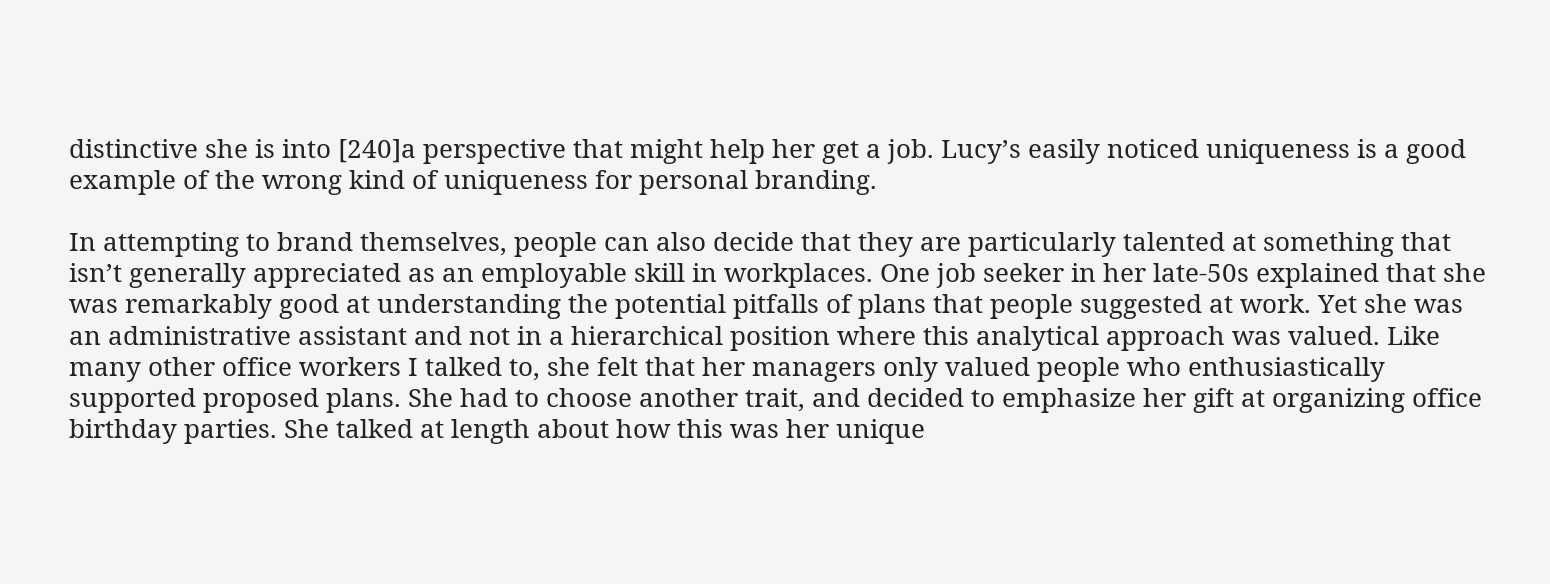distinctive she is into [240]a perspective that might help her get a job. Lucy’s easily noticed uniqueness is a good example of the wrong kind of uniqueness for personal branding.

In attempting to brand themselves, people can also decide that they are particularly talented at something that isn’t generally appreciated as an employable skill in workplaces. One job seeker in her late-50s explained that she was remarkably good at understanding the potential pitfalls of plans that people suggested at work. Yet she was an administrative assistant and not in a hierarchical position where this analytical approach was valued. Like many other office workers I talked to, she felt that her managers only valued people who enthusiastically supported proposed plans. She had to choose another trait, and decided to emphasize her gift at organizing office birthday parties. She talked at length about how this was her unique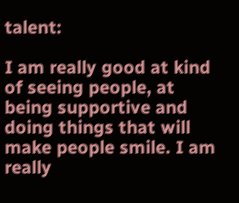talent:

I am really good at kind of seeing people, at being supportive and doing things that will make people smile. I am really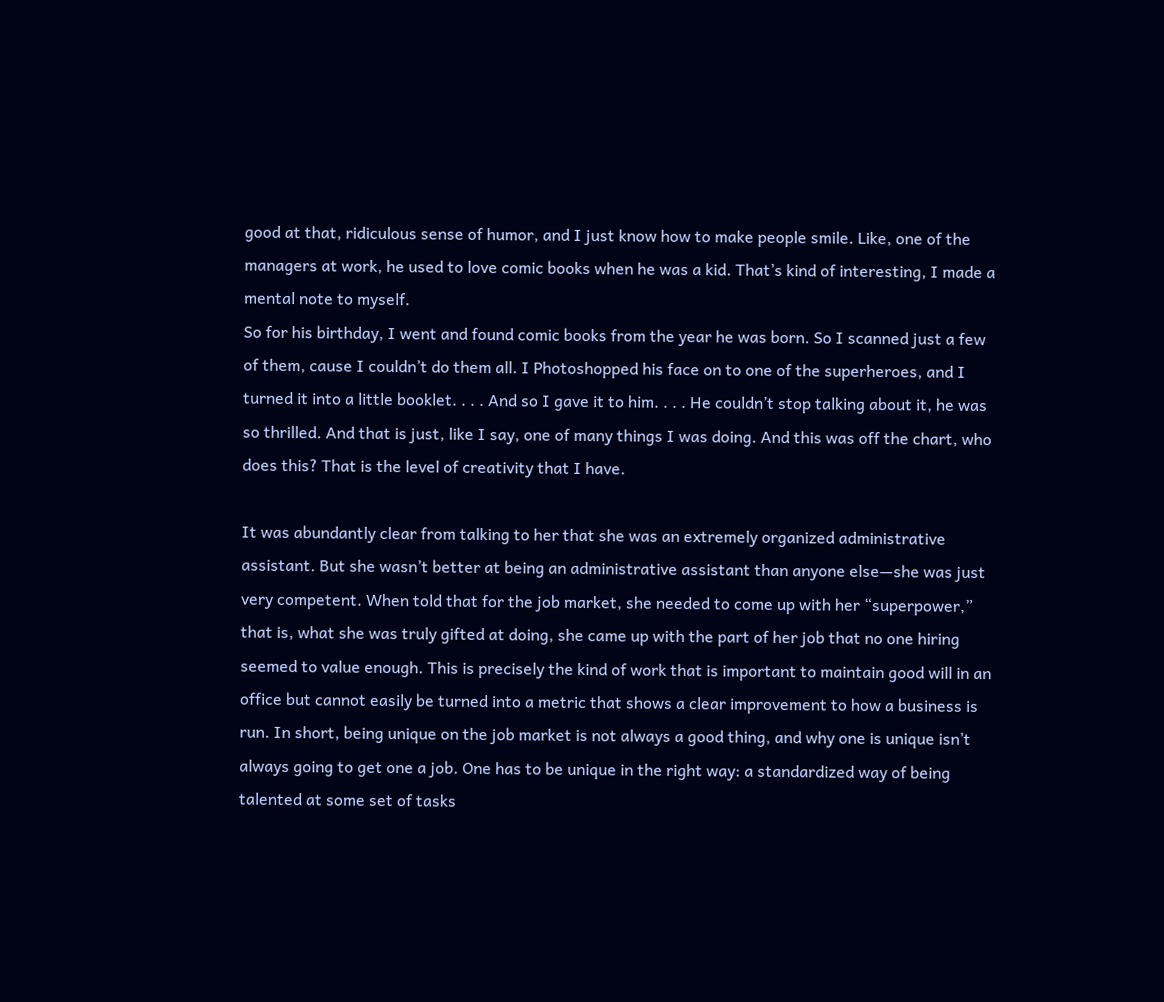good at that, ridiculous sense of humor, and I just know how to make people smile. Like, one of the managers at work, he used to love comic books when he was a kid. That’s kind of interesting, I made a mental note to myself.
So for his birthday, I went and found comic books from the year he was born. So I scanned just a few of them, cause I couldn’t do them all. I Photoshopped his face on to one of the superheroes, and I turned it into a little booklet. . . . And so I gave it to him. . . . He couldn’t stop talking about it, he was so thrilled. And that is just, like I say, one of many things I was doing. And this was off the chart, who does this? That is the level of creativity that I have.

It was abundantly clear from talking to her that she was an extremely organized administrative assistant. But she wasn’t better at being an administrative assistant than anyone else—she was just very competent. When told that for the job market, she needed to come up with her “superpower,” that is, what she was truly gifted at doing, she came up with the part of her job that no one hiring seemed to value enough. This is precisely the kind of work that is important to maintain good will in an office but cannot easily be turned into a metric that shows a clear improvement to how a business is run. In short, being unique on the job market is not always a good thing, and why one is unique isn’t always going to get one a job. One has to be unique in the right way: a standardized way of being talented at some set of tasks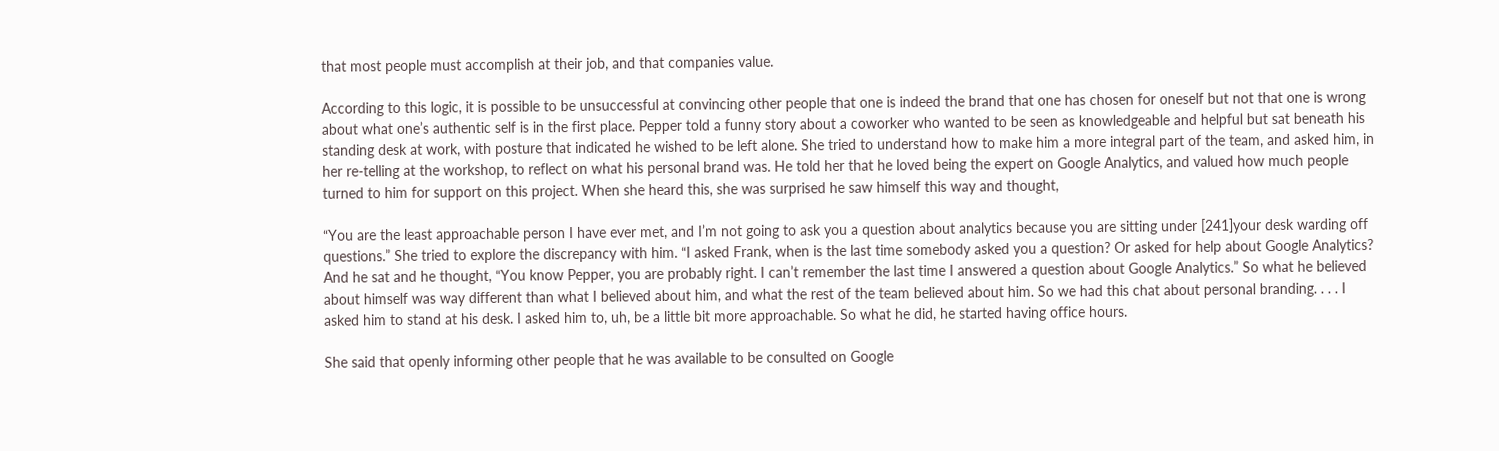that most people must accomplish at their job, and that companies value.

According to this logic, it is possible to be unsuccessful at convincing other people that one is indeed the brand that one has chosen for oneself but not that one is wrong about what one’s authentic self is in the first place. Pepper told a funny story about a coworker who wanted to be seen as knowledgeable and helpful but sat beneath his standing desk at work, with posture that indicated he wished to be left alone. She tried to understand how to make him a more integral part of the team, and asked him, in her re-telling at the workshop, to reflect on what his personal brand was. He told her that he loved being the expert on Google Analytics, and valued how much people turned to him for support on this project. When she heard this, she was surprised he saw himself this way and thought,

“You are the least approachable person I have ever met, and I’m not going to ask you a question about analytics because you are sitting under [241]your desk warding off questions.” She tried to explore the discrepancy with him. “I asked Frank, when is the last time somebody asked you a question? Or asked for help about Google Analytics? And he sat and he thought, “You know Pepper, you are probably right. I can’t remember the last time I answered a question about Google Analytics.” So what he believed about himself was way different than what I believed about him, and what the rest of the team believed about him. So we had this chat about personal branding. . . . I asked him to stand at his desk. I asked him to, uh, be a little bit more approachable. So what he did, he started having office hours.

She said that openly informing other people that he was available to be consulted on Google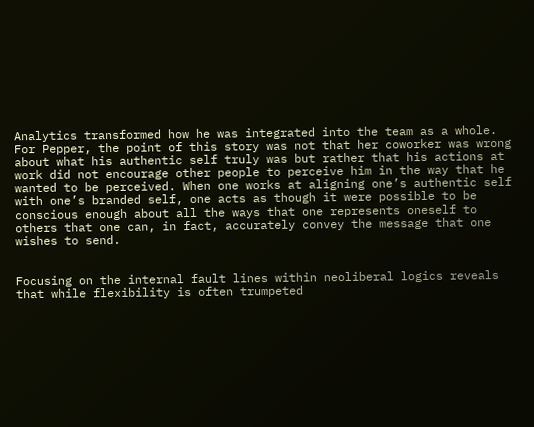Analytics transformed how he was integrated into the team as a whole. For Pepper, the point of this story was not that her coworker was wrong about what his authentic self truly was but rather that his actions at work did not encourage other people to perceive him in the way that he wanted to be perceived. When one works at aligning one’s authentic self with one’s branded self, one acts as though it were possible to be conscious enough about all the ways that one represents oneself to others that one can, in fact, accurately convey the message that one wishes to send.


Focusing on the internal fault lines within neoliberal logics reveals that while flexibility is often trumpeted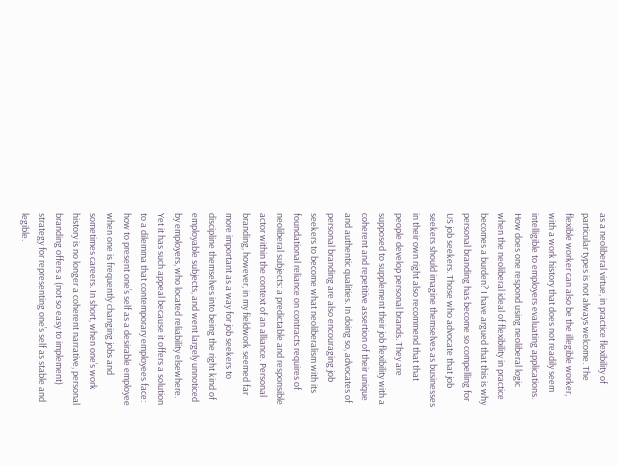as a neoliberal virtue, in practice flexibility of particular types is not always welcome. The flexible worker can also be the illegible worker, with a work history that does not readily seem intelligible to employers evaluating applications. How does one respond using neoliberal logic when the neoliberal ideal of flexibility in practice becomes a burden? I have argued that this is why personal branding has become so compelling for US job seekers. Those who advocate that job seekers should imagine themselves as businesses in their own right also recommend that that people develop personal brands. They are supposed to supplement their job flexibility with a coherent and repetitive assertion of their unique and authentic qualities. In doing so, advocates of personal branding are also encouraging job seekers to become what neoliberalism with its foundational reliance on contracts requires of neoliberal subjects: a predictable and responsible actor within the context of an alliance. Personal branding, however, in my fieldwork seemed far more important as a way for job seekers to discipline themselves into being the right kind of employable subjects, and went largely unnoticed by employers, who located reliability elsewhere. Yet it has such appeal because it offers a solution to a dilemma that contemporary employees face: how to present one’s self as a desirable employee when one is frequently changing jobs and sometimes careers. In short, when one’s work history is no longer a coherent narrative, personal branding offers a (not so easy to implement) strategy for representing one’s self as stable and legible.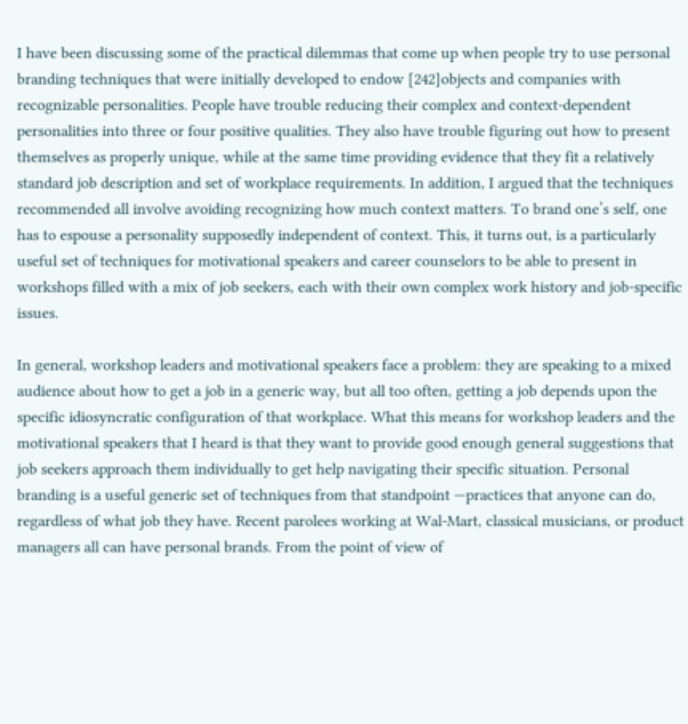I have been discussing some of the practical dilemmas that come up when people try to use personal branding techniques that were initially developed to endow [242]objects and companies with recognizable personalities. People have trouble reducing their complex and context-dependent personalities into three or four positive qualities. They also have trouble figuring out how to present themselves as properly unique, while at the same time providing evidence that they fit a relatively standard job description and set of workplace requirements. In addition, I argued that the techniques recommended all involve avoiding recognizing how much context matters. To brand one’s self, one has to espouse a personality supposedly independent of context. This, it turns out, is a particularly useful set of techniques for motivational speakers and career counselors to be able to present in workshops filled with a mix of job seekers, each with their own complex work history and job-specific issues.

In general, workshop leaders and motivational speakers face a problem: they are speaking to a mixed audience about how to get a job in a generic way, but all too often, getting a job depends upon the specific idiosyncratic configuration of that workplace. What this means for workshop leaders and the motivational speakers that I heard is that they want to provide good enough general suggestions that job seekers approach them individually to get help navigating their specific situation. Personal branding is a useful generic set of techniques from that standpoint —practices that anyone can do, regardless of what job they have. Recent parolees working at Wal-Mart, classical musicians, or product managers all can have personal brands. From the point of view of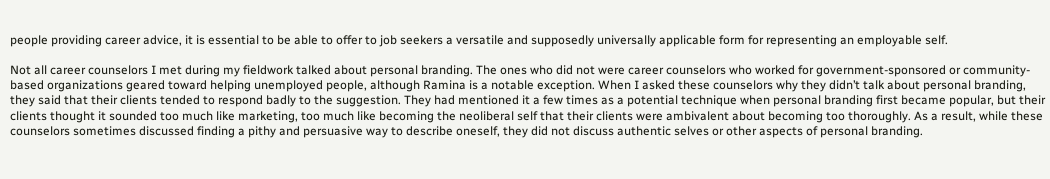people providing career advice, it is essential to be able to offer to job seekers a versatile and supposedly universally applicable form for representing an employable self.

Not all career counselors I met during my fieldwork talked about personal branding. The ones who did not were career counselors who worked for government-sponsored or community-based organizations geared toward helping unemployed people, although Ramina is a notable exception. When I asked these counselors why they didn’t talk about personal branding, they said that their clients tended to respond badly to the suggestion. They had mentioned it a few times as a potential technique when personal branding first became popular, but their clients thought it sounded too much like marketing, too much like becoming the neoliberal self that their clients were ambivalent about becoming too thoroughly. As a result, while these counselors sometimes discussed finding a pithy and persuasive way to describe oneself, they did not discuss authentic selves or other aspects of personal branding.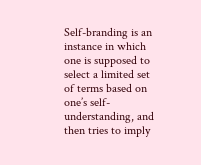Self-branding is an instance in which one is supposed to select a limited set of terms based on one’s self-understanding, and then tries to imply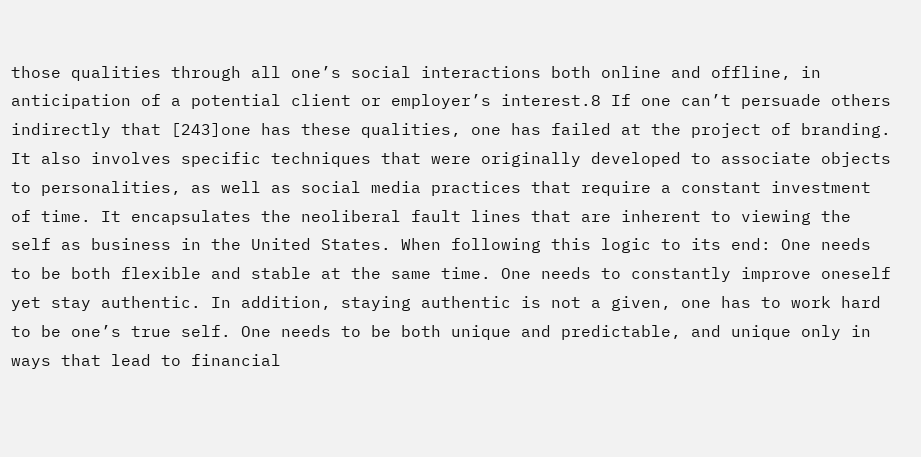those qualities through all one’s social interactions both online and offline, in anticipation of a potential client or employer’s interest.8 If one can’t persuade others indirectly that [243]one has these qualities, one has failed at the project of branding. It also involves specific techniques that were originally developed to associate objects to personalities, as well as social media practices that require a constant investment of time. It encapsulates the neoliberal fault lines that are inherent to viewing the self as business in the United States. When following this logic to its end: One needs to be both flexible and stable at the same time. One needs to constantly improve oneself yet stay authentic. In addition, staying authentic is not a given, one has to work hard to be one’s true self. One needs to be both unique and predictable, and unique only in ways that lead to financial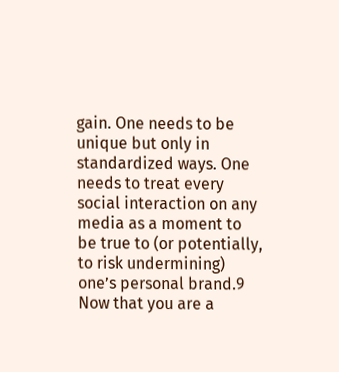gain. One needs to be unique but only in standardized ways. One needs to treat every social interaction on any media as a moment to be true to (or potentially, to risk undermining) one’s personal brand.9 Now that you are a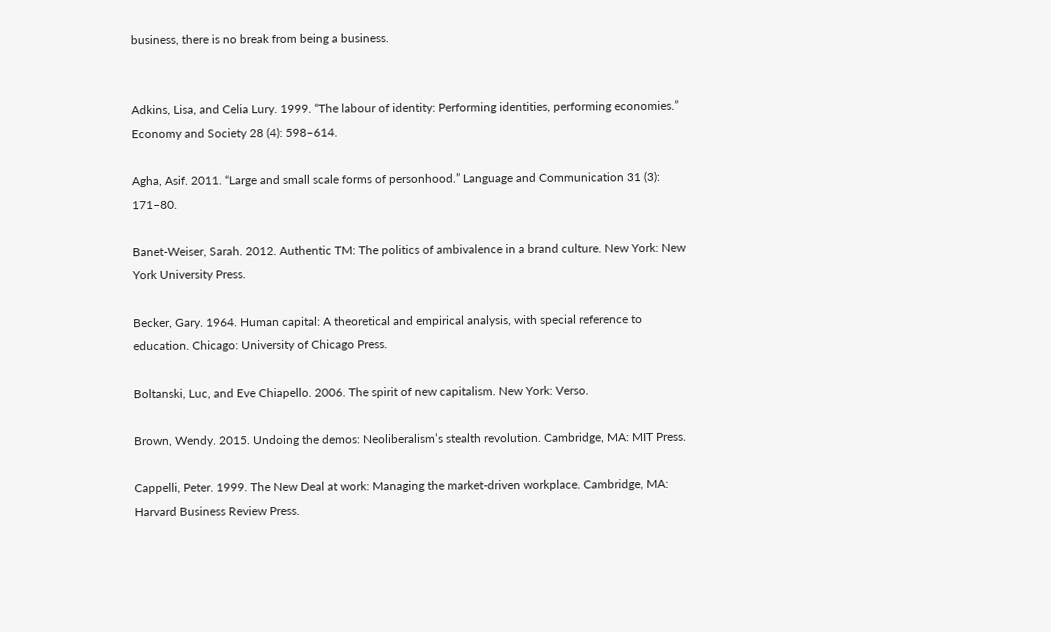business, there is no break from being a business.


Adkins, Lisa, and Celia Lury. 1999. “The labour of identity: Performing identities, performing economies.” Economy and Society 28 (4): 598–614.

Agha, Asif. 2011. “Large and small scale forms of personhood.” Language and Communication 31 (3): 171–80.

Banet-Weiser, Sarah. 2012. Authentic TM: The politics of ambivalence in a brand culture. New York: New York University Press.

Becker, Gary. 1964. Human capital: A theoretical and empirical analysis, with special reference to education. Chicago: University of Chicago Press.

Boltanski, Luc, and Eve Chiapello. 2006. The spirit of new capitalism. New York: Verso.

Brown, Wendy. 2015. Undoing the demos: Neoliberalism’s stealth revolution. Cambridge, MA: MIT Press.

Cappelli, Peter. 1999. The New Deal at work: Managing the market-driven workplace. Cambridge, MA: Harvard Business Review Press.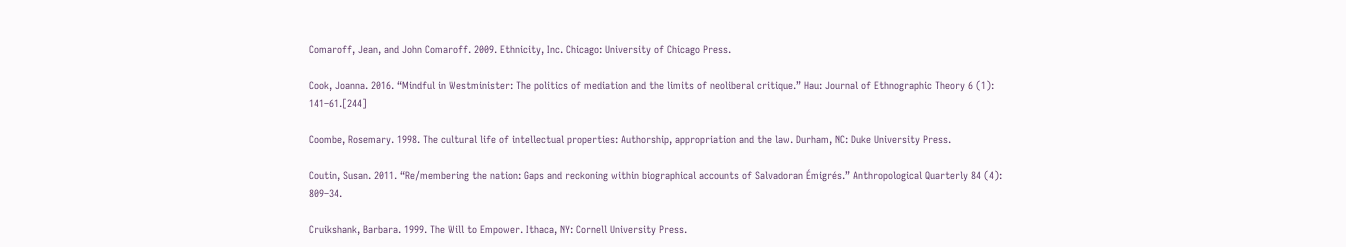Comaroff, Jean, and John Comaroff. 2009. Ethnicity, Inc. Chicago: University of Chicago Press.

Cook, Joanna. 2016. “Mindful in Westminister: The politics of mediation and the limits of neoliberal critique.” Hau: Journal of Ethnographic Theory 6 (1): 141–61.[244]

Coombe, Rosemary. 1998. The cultural life of intellectual properties: Authorship, appropriation and the law. Durham, NC: Duke University Press.

Coutin, Susan. 2011. “Re/membering the nation: Gaps and reckoning within biographical accounts of Salvadoran Émigrés.” Anthropological Quarterly 84 (4): 809–34.

Cruikshank, Barbara. 1999. The Will to Empower. Ithaca, NY: Cornell University Press.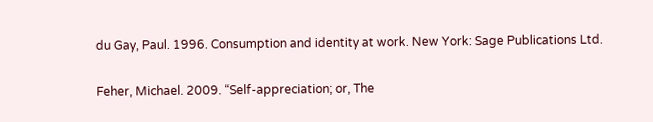du Gay, Paul. 1996. Consumption and identity at work. New York: Sage Publications Ltd.

Feher, Michael. 2009. “Self-appreciation; or, The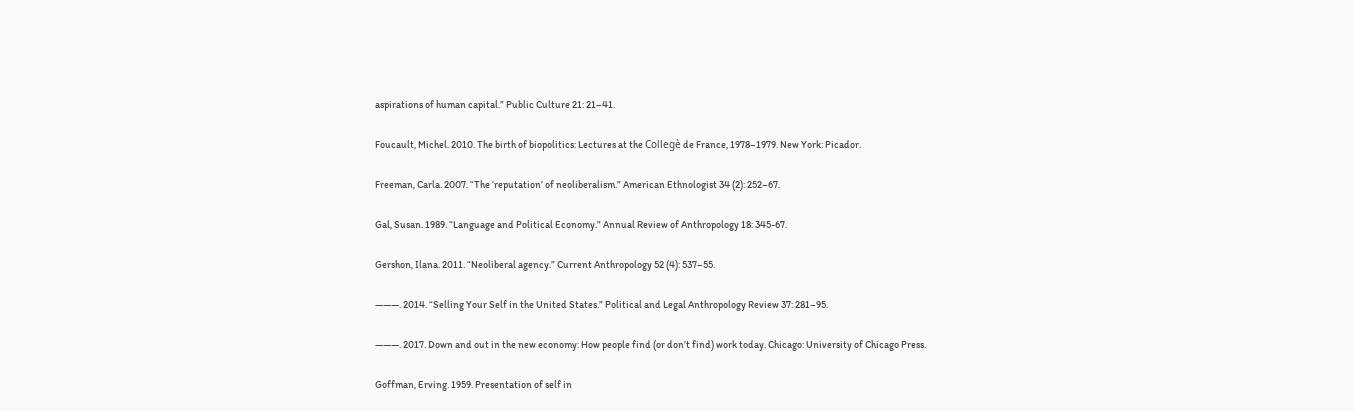aspirations of human capital.” Public Culture 21: 21–41.

Foucault, Michel. 2010. The birth of biopolitics: Lectures at the Collegè de France, 1978–1979. New York: Picador.

Freeman, Carla. 2007. “The ‘reputation’ of neoliberalism.” American Ethnologist 34 (2): 252–67.

Gal, Susan. 1989. “Language and Political Economy.” Annual Review of Anthropology 18: 345-67.

Gershon, Ilana. 2011. “Neoliberal agency.” Current Anthropology 52 (4): 537–55.

———. 2014. “Selling Your Self in the United States.” Political and Legal Anthropology Review 37: 281–95.

———. 2017. Down and out in the new economy: How people find (or don’t find) work today. Chicago: University of Chicago Press.

Goffman, Erving. 1959. Presentation of self in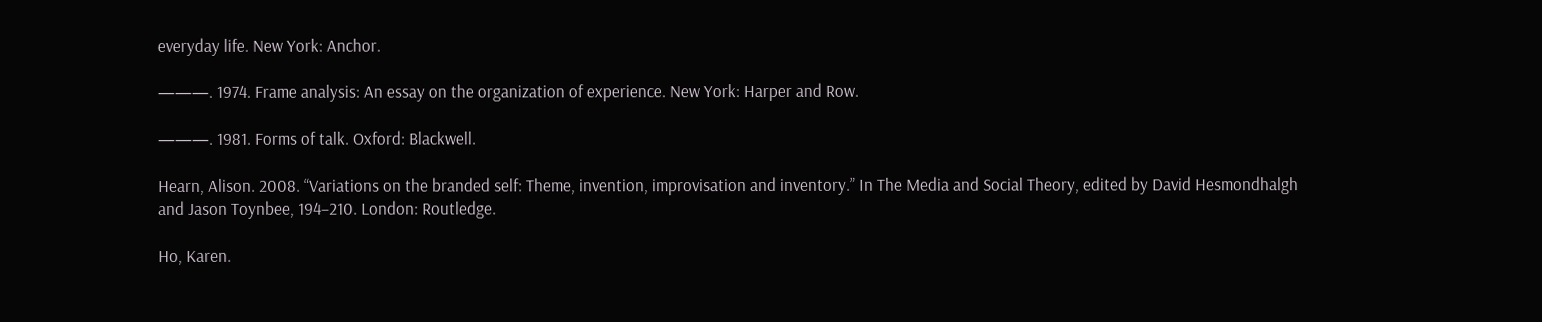everyday life. New York: Anchor.

———. 1974. Frame analysis: An essay on the organization of experience. New York: Harper and Row.

———. 1981. Forms of talk. Oxford: Blackwell.

Hearn, Alison. 2008. “Variations on the branded self: Theme, invention, improvisation and inventory.” In The Media and Social Theory, edited by David Hesmondhalgh and Jason Toynbee, 194–210. London: Routledge.

Ho, Karen.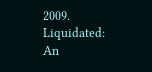2009. Liquidated: An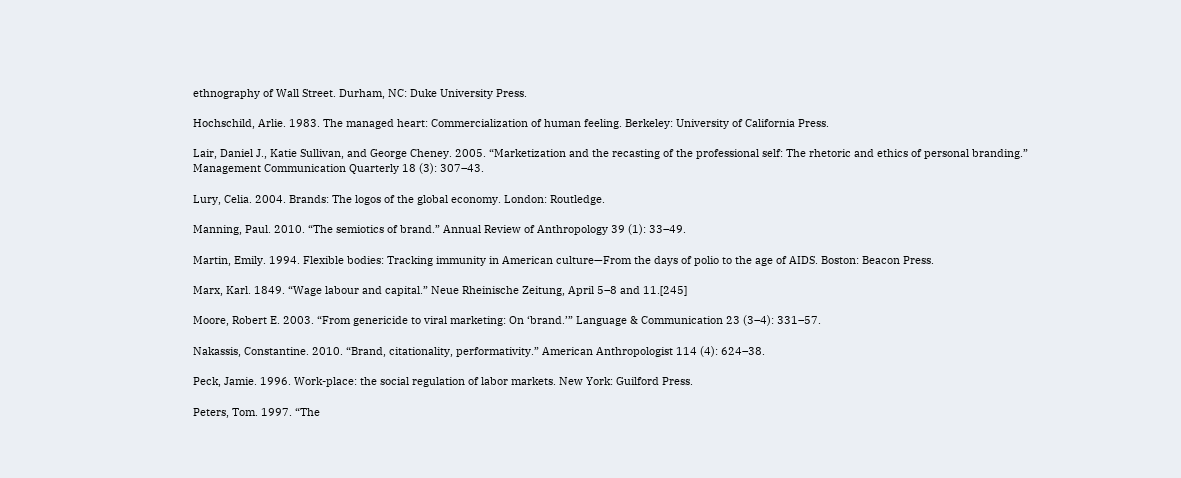ethnography of Wall Street. Durham, NC: Duke University Press.

Hochschild, Arlie. 1983. The managed heart: Commercialization of human feeling. Berkeley: University of California Press.

Lair, Daniel J., Katie Sullivan, and George Cheney. 2005. “Marketization and the recasting of the professional self: The rhetoric and ethics of personal branding.” Management Communication Quarterly 18 (3): 307–43.

Lury, Celia. 2004. Brands: The logos of the global economy. London: Routledge.

Manning, Paul. 2010. “The semiotics of brand.” Annual Review of Anthropology 39 (1): 33–49.

Martin, Emily. 1994. Flexible bodies: Tracking immunity in American culture—From the days of polio to the age of AIDS. Boston: Beacon Press.

Marx, Karl. 1849. “Wage labour and capital.” Neue Rheinische Zeitung, April 5–8 and 11.[245]

Moore, Robert E. 2003. “From genericide to viral marketing: On ‘brand.’” Language & Communication 23 (3–4): 331–57.

Nakassis, Constantine. 2010. “Brand, citationality, performativity.” American Anthropologist 114 (4): 624–38.

Peck, Jamie. 1996. Work-place: the social regulation of labor markets. New York: Guilford Press.

Peters, Tom. 1997. “The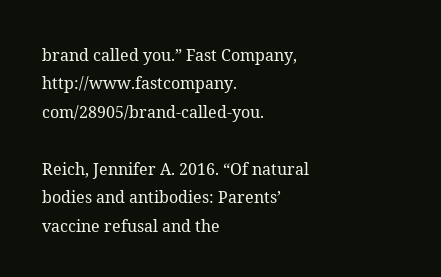brand called you.” Fast Company, http://www.fastcompany. com/28905/brand-called-you.

Reich, Jennifer A. 2016. “Of natural bodies and antibodies: Parents’ vaccine refusal and the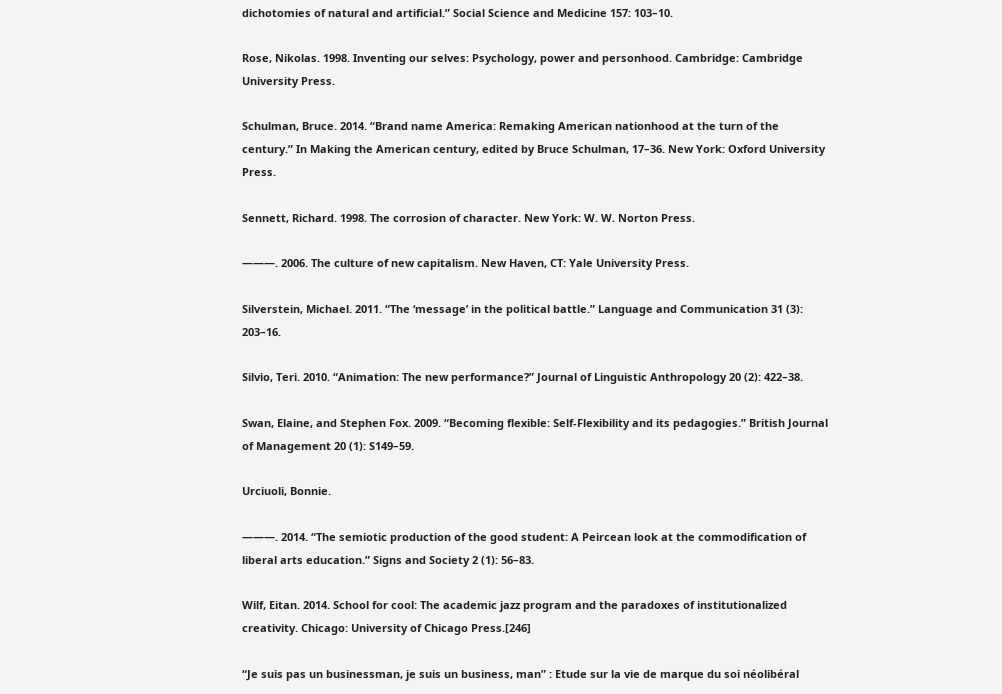dichotomies of natural and artificial.” Social Science and Medicine 157: 103–10.

Rose, Nikolas. 1998. Inventing our selves: Psychology, power and personhood. Cambridge: Cambridge University Press.

Schulman, Bruce. 2014. “Brand name America: Remaking American nationhood at the turn of the century.” In Making the American century, edited by Bruce Schulman, 17–36. New York: Oxford University Press.

Sennett, Richard. 1998. The corrosion of character. New York: W. W. Norton Press.

———. 2006. The culture of new capitalism. New Haven, CT: Yale University Press.

Silverstein, Michael. 2011. “The ‘message’ in the political battle.” Language and Communication 31 (3): 203–16.

Silvio, Teri. 2010. “Animation: The new performance?” Journal of Linguistic Anthropology 20 (2): 422–38.

Swan, Elaine, and Stephen Fox. 2009. “Becoming flexible: Self-Flexibility and its pedagogies.” British Journal of Management 20 (1): S149–59.

Urciuoli, Bonnie.

———. 2014. “The semiotic production of the good student: A Peircean look at the commodification of liberal arts education.” Signs and Society 2 (1): 56–83.

Wilf, Eitan. 2014. School for cool: The academic jazz program and the paradoxes of institutionalized creativity. Chicago: University of Chicago Press.[246]

“Je suis pas un businessman, je suis un business, man” : Etude sur la vie de marque du soi néolibéral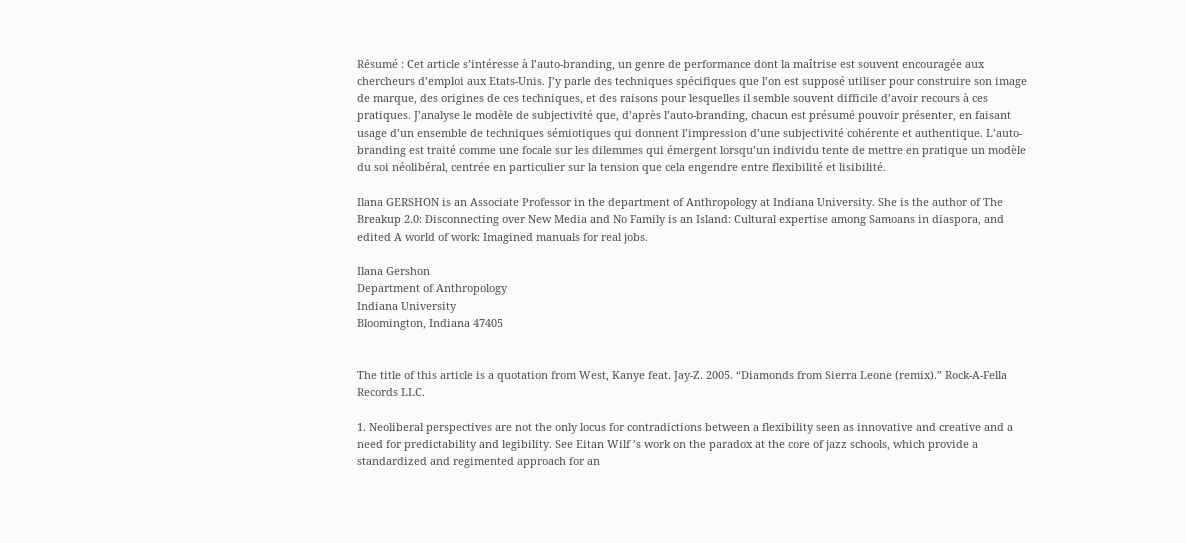Résumé : Cet article s’intéresse à l’auto-branding, un genre de performance dont la maîtrise est souvent encouragée aux chercheurs d’emploi aux Etats-Unis. J’y parle des techniques spécifiques que l’on est supposé utiliser pour construire son image de marque, des origines de ces techniques, et des raisons pour lesquelles il semble souvent difficile d’avoir recours à ces pratiques. J’analyse le modèle de subjectivité que, d’après l’auto-branding, chacun est présumé pouvoir présenter, en faisant usage d’un ensemble de techniques sémiotiques qui donnent l’impression d’une subjectivité cohérente et authentique. L’auto-branding est traité comme une focale sur les dilemmes qui émergent lorsqu’un individu tente de mettre en pratique un modèle du soi néolibéral, centrée en particulier sur la tension que cela engendre entre flexibilité et lisibilité.

Ilana GERSHON is an Associate Professor in the department of Anthropology at Indiana University. She is the author of The Breakup 2.0: Disconnecting over New Media and No Family is an Island: Cultural expertise among Samoans in diaspora, and edited A world of work: Imagined manuals for real jobs.

Ilana Gershon
Department of Anthropology
Indiana University
Bloomington, Indiana 47405


The title of this article is a quotation from West, Kanye feat. Jay-Z. 2005. “Diamonds from Sierra Leone (remix).” Rock-A-Fella Records LLC.

1. Neoliberal perspectives are not the only locus for contradictions between a flexibility seen as innovative and creative and a need for predictability and legibility. See Eitan Wilf ’s work on the paradox at the core of jazz schools, which provide a standardized and regimented approach for an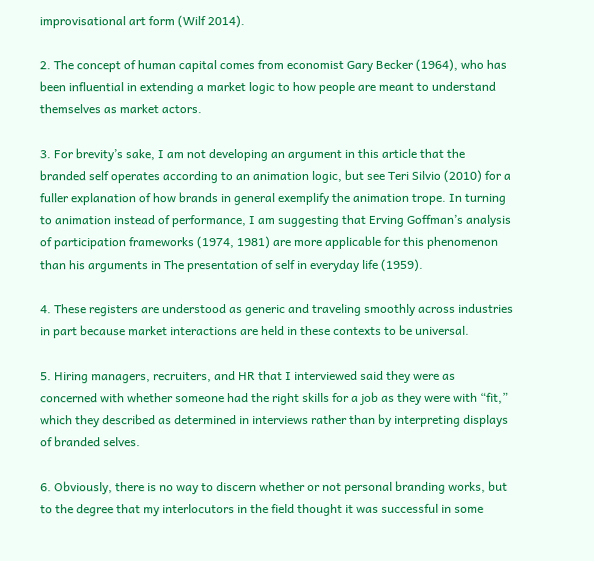improvisational art form (Wilf 2014).

2. The concept of human capital comes from economist Gary Becker (1964), who has been influential in extending a market logic to how people are meant to understand themselves as market actors.

3. For brevity’s sake, I am not developing an argument in this article that the branded self operates according to an animation logic, but see Teri Silvio (2010) for a fuller explanation of how brands in general exemplify the animation trope. In turning to animation instead of performance, I am suggesting that Erving Goffman’s analysis of participation frameworks (1974, 1981) are more applicable for this phenomenon than his arguments in The presentation of self in everyday life (1959).

4. These registers are understood as generic and traveling smoothly across industries in part because market interactions are held in these contexts to be universal.

5. Hiring managers, recruiters, and HR that I interviewed said they were as concerned with whether someone had the right skills for a job as they were with “fit,” which they described as determined in interviews rather than by interpreting displays of branded selves.

6. Obviously, there is no way to discern whether or not personal branding works, but to the degree that my interlocutors in the field thought it was successful in some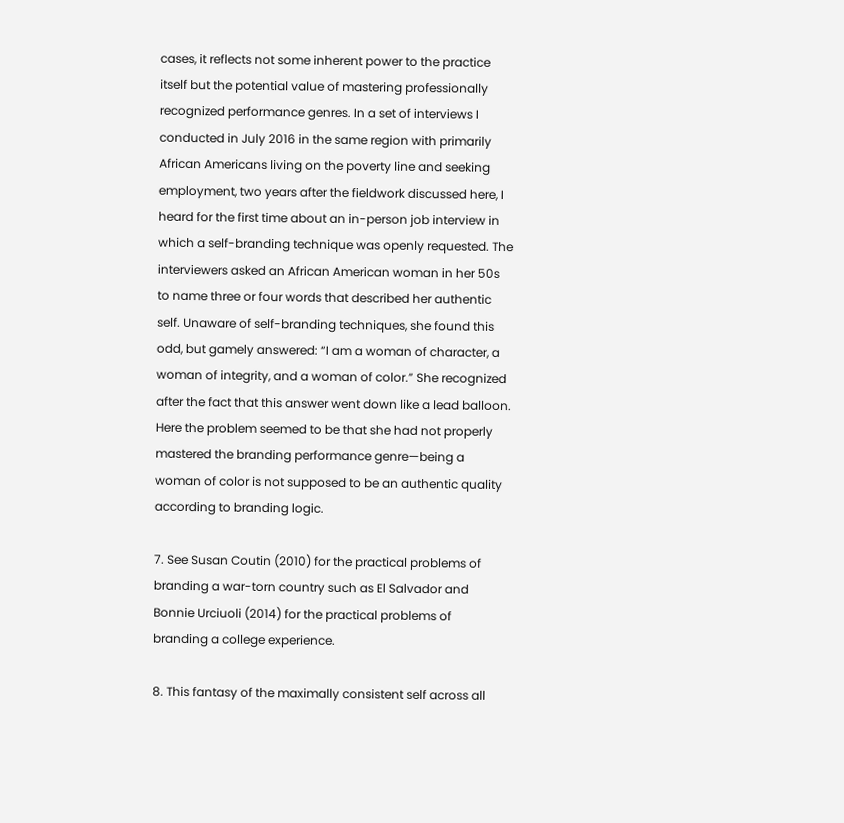cases, it reflects not some inherent power to the practice itself but the potential value of mastering professionally recognized performance genres. In a set of interviews I conducted in July 2016 in the same region with primarily African Americans living on the poverty line and seeking employment, two years after the fieldwork discussed here, I heard for the first time about an in-person job interview in which a self-branding technique was openly requested. The interviewers asked an African American woman in her 50s to name three or four words that described her authentic self. Unaware of self-branding techniques, she found this odd, but gamely answered: “I am a woman of character, a woman of integrity, and a woman of color.” She recognized after the fact that this answer went down like a lead balloon. Here the problem seemed to be that she had not properly mastered the branding performance genre—being a woman of color is not supposed to be an authentic quality according to branding logic.

7. See Susan Coutin (2010) for the practical problems of branding a war-torn country such as El Salvador and Bonnie Urciuoli (2014) for the practical problems of branding a college experience.

8. This fantasy of the maximally consistent self across all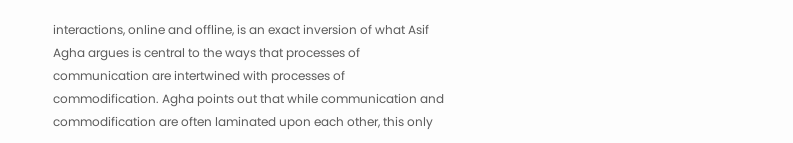interactions, online and offline, is an exact inversion of what Asif Agha argues is central to the ways that processes of communication are intertwined with processes of commodification. Agha points out that while communication and commodification are often laminated upon each other, this only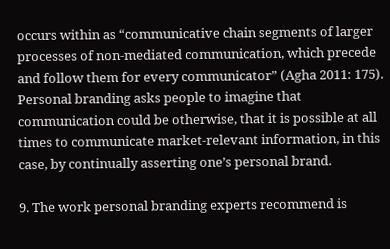occurs within as “communicative chain segments of larger processes of non-mediated communication, which precede and follow them for every communicator” (Agha 2011: 175). Personal branding asks people to imagine that communication could be otherwise, that it is possible at all times to communicate market-relevant information, in this case, by continually asserting one’s personal brand.

9. The work personal branding experts recommend is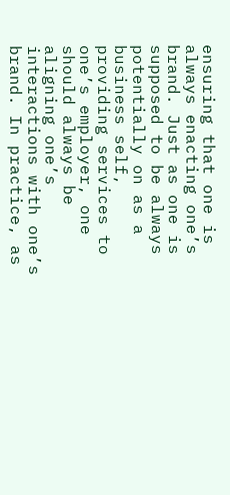ensuring that one is always enacting one’s brand. Just as one is supposed to be always potentially on as a business self, providing services to one’s employer, one should always be aligning one’s interactions with one’s brand. In practice, as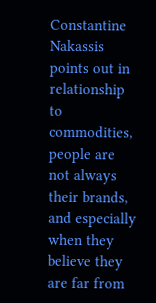Constantine Nakassis points out in relationship to commodities, people are not always their brands, and especially when they believe they are far from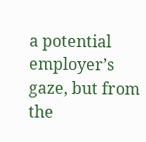a potential employer’s gaze, but from the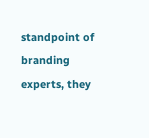standpoint of branding experts, they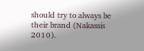should try to always be their brand (Nakassis 2010).